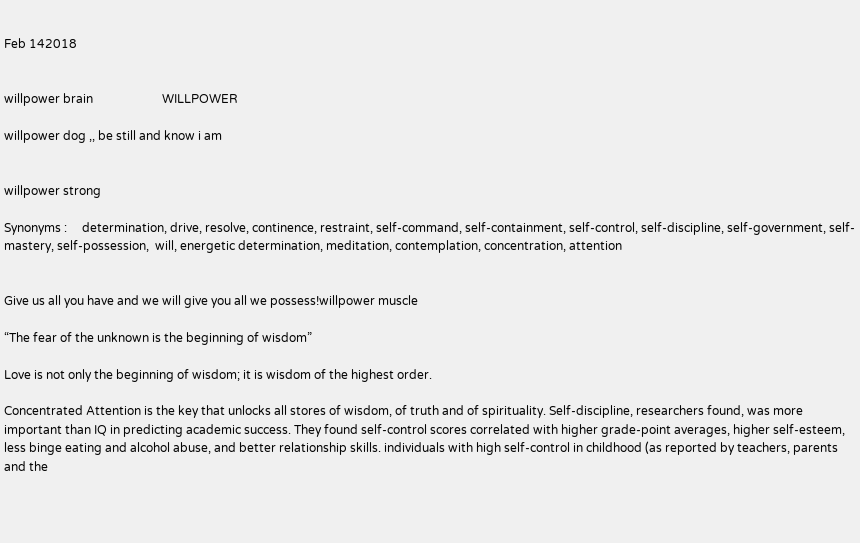Feb 142018


willpower brain                       WILLPOWER

willpower dog ,, be still and know i am


willpower strong

Synonyms :     determination, drive, resolve, continence, restraint, self-command, self-containment, self-control, self-discipline, self-government, self-mastery, self-possession,  will, energetic determination, meditation, contemplation, concentration, attention


Give us all you have and we will give you all we possess!willpower muscle

“The fear of the unknown is the beginning of wisdom”

Love is not only the beginning of wisdom; it is wisdom of the highest order.

Concentrated Attention is the key that unlocks all stores of wisdom, of truth and of spirituality. Self-discipline, researchers found, was more important than IQ in predicting academic success. They found self-control scores correlated with higher grade-point averages, higher self-esteem, less binge eating and alcohol abuse, and better relationship skills. individuals with high self-control in childhood (as reported by teachers, parents and the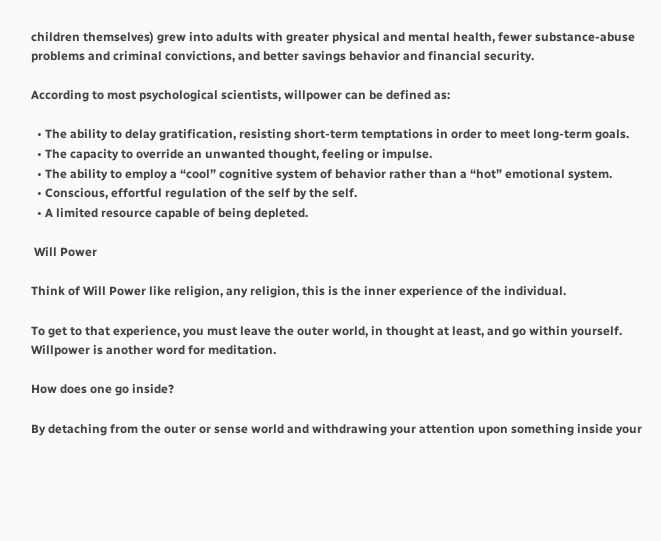children themselves) grew into adults with greater physical and mental health, fewer substance-abuse problems and criminal convictions, and better savings behavior and financial security.

According to most psychological scientists, willpower can be defined as:

  • The ability to delay gratification, resisting short-term temptations in order to meet long-term goals.
  • The capacity to override an unwanted thought, feeling or impulse.
  • The ability to employ a “cool” cognitive system of behavior rather than a “hot” emotional system.
  • Conscious, effortful regulation of the self by the self.
  • A limited resource capable of being depleted.

 Will Power

Think of Will Power like religion, any religion, this is the inner experience of the individual.

To get to that experience, you must leave the outer world, in thought at least, and go within yourself.  Willpower is another word for meditation.

How does one go inside?

By detaching from the outer or sense world and withdrawing your attention upon something inside your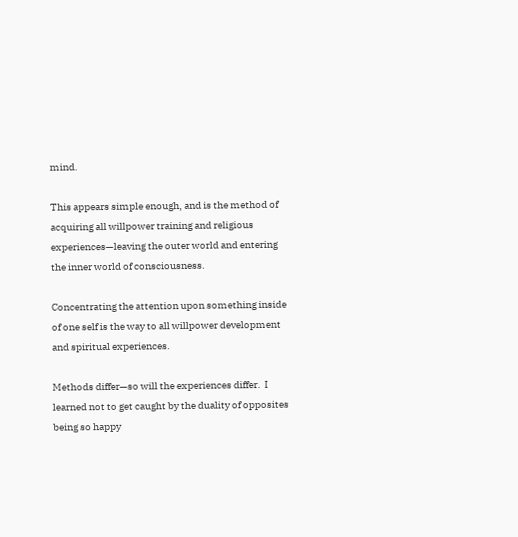mind.

This appears simple enough, and is the method of acquiring all willpower training and religious experiences—leaving the outer world and entering the inner world of consciousness.

Concentrating the attention upon something inside of one self is the way to all willpower development and spiritual experiences.

Methods differ—so will the experiences differ.  I learned not to get caught by the duality of opposites being so happy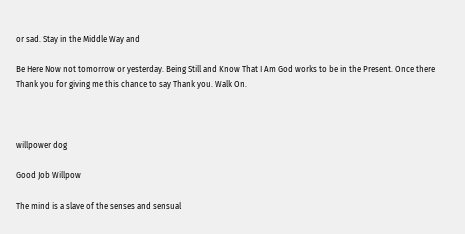or sad. Stay in the Middle Way and

Be Here Now not tomorrow or yesterday. Being Still and Know That I Am God works to be in the Present. Once there Thank you for giving me this chance to say Thank you. Walk On.



willpower dog

Good Job Willpow

The mind is a slave of the senses and sensual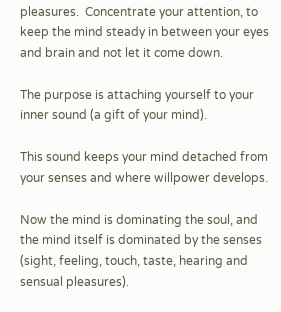pleasures.  Concentrate your attention, to keep the mind steady in between your eyes and brain and not let it come down.

The purpose is attaching yourself to your inner sound (a gift of your mind).

This sound keeps your mind detached from your senses and where willpower develops.

Now the mind is dominating the soul, and the mind itself is dominated by the senses (sight, feeling, touch, taste, hearing and sensual pleasures).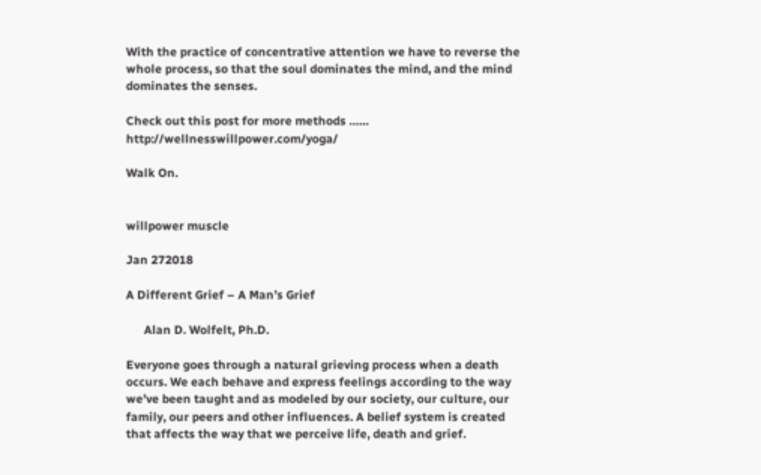With the practice of concentrative attention we have to reverse the whole process, so that the soul dominates the mind, and the mind dominates the senses.

Check out this post for more methods ……   http://wellnesswillpower.com/yoga/

Walk On.


willpower muscle

Jan 272018

A Different Grief – A Man’s Grief

      Alan D. Wolfelt, Ph.D.

Everyone goes through a natural grieving process when a death occurs. We each behave and express feelings according to the way we’ve been taught and as modeled by our society, our culture, our family, our peers and other influences. A belief system is created that affects the way that we perceive life, death and grief.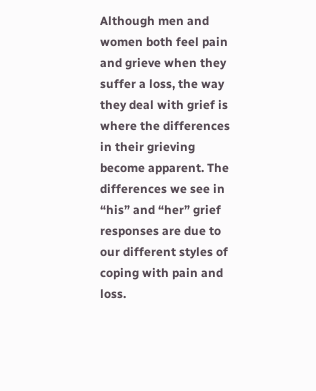Although men and women both feel pain and grieve when they suffer a loss, the way they deal with grief is where the differences in their grieving become apparent. The differences we see in “his” and “her” grief responses are due to our different styles of coping with pain and loss.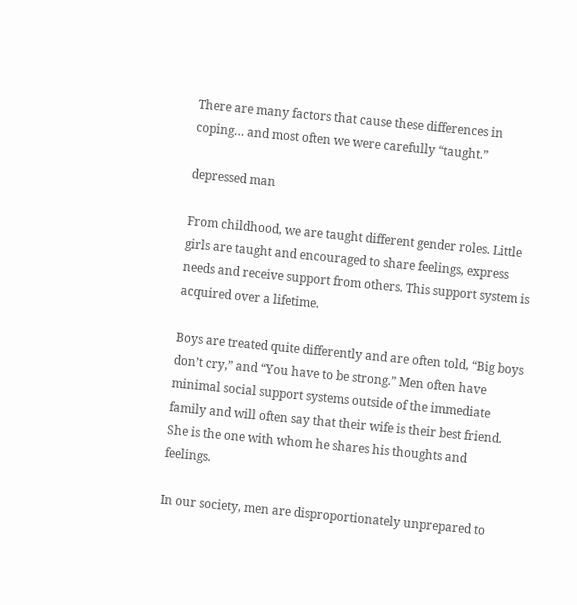There are many factors that cause these differences in coping… and most often we were carefully “taught.”

depressed man

From childhood, we are taught different gender roles. Little girls are taught and encouraged to share feelings, express needs and receive support from others. This support system is acquired over a lifetime.

Boys are treated quite differently and are often told, “Big boys don’t cry,” and “You have to be strong.” Men often have minimal social support systems outside of the immediate family and will often say that their wife is their best friend. She is the one with whom he shares his thoughts and feelings.

In our society, men are disproportionately unprepared to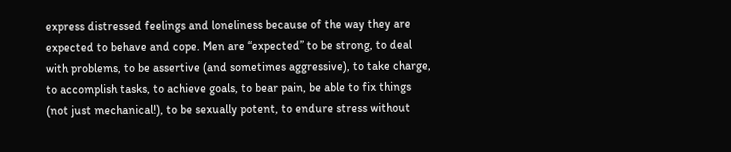express distressed feelings and loneliness because of the way they are expected to behave and cope. Men are “expected” to be strong, to deal with problems, to be assertive (and sometimes aggressive), to take charge, to accomplish tasks, to achieve goals, to bear pain, be able to fix things (not just mechanical!), to be sexually potent, to endure stress without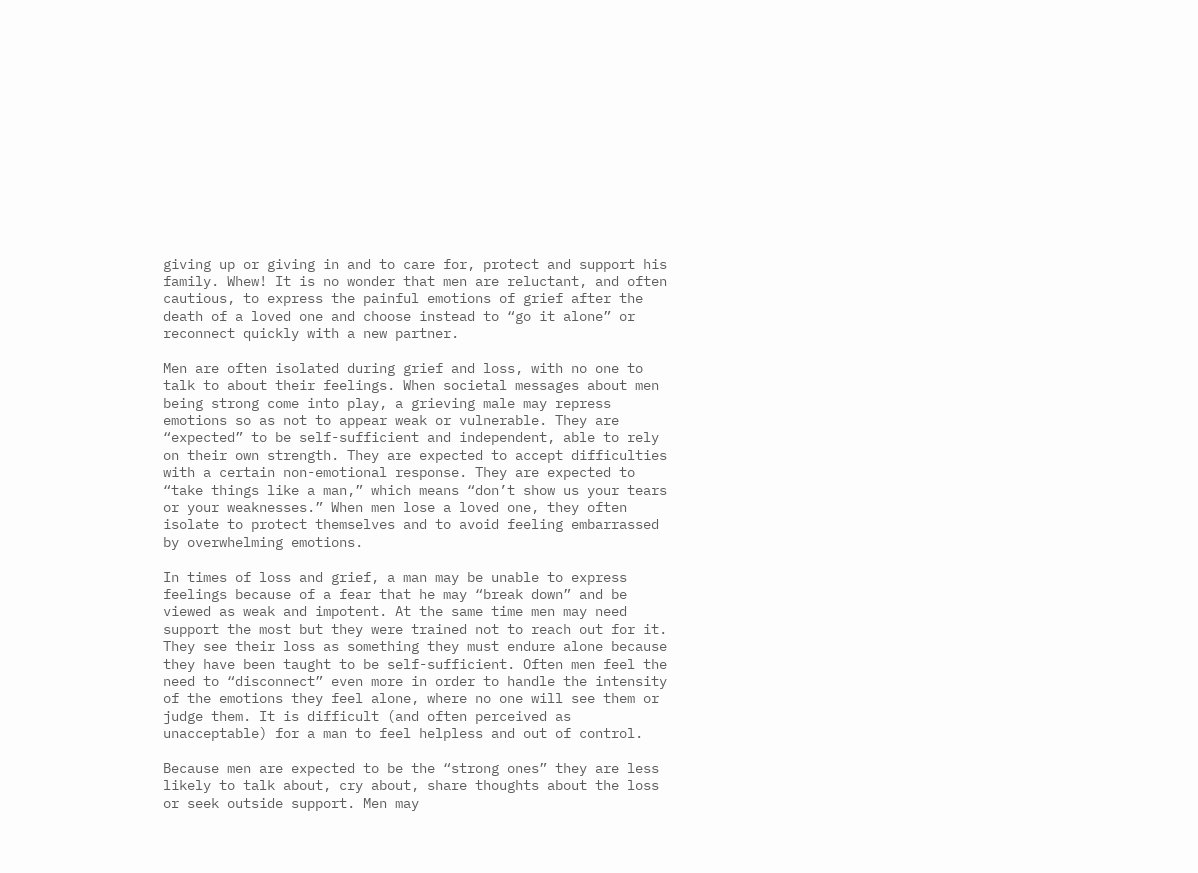giving up or giving in and to care for, protect and support his family. Whew! It is no wonder that men are reluctant, and often cautious, to express the painful emotions of grief after the death of a loved one and choose instead to “go it alone” or reconnect quickly with a new partner.

Men are often isolated during grief and loss, with no one to talk to about their feelings. When societal messages about men being strong come into play, a grieving male may repress emotions so as not to appear weak or vulnerable. They are “expected” to be self-sufficient and independent, able to rely on their own strength. They are expected to accept difficulties with a certain non-emotional response. They are expected to “take things like a man,” which means “don’t show us your tears or your weaknesses.” When men lose a loved one, they often isolate to protect themselves and to avoid feeling embarrassed by overwhelming emotions.

In times of loss and grief, a man may be unable to express feelings because of a fear that he may “break down” and be viewed as weak and impotent. At the same time men may need support the most but they were trained not to reach out for it. They see their loss as something they must endure alone because they have been taught to be self-sufficient. Often men feel the need to “disconnect” even more in order to handle the intensity of the emotions they feel alone, where no one will see them or judge them. It is difficult (and often perceived as unacceptable) for a man to feel helpless and out of control.

Because men are expected to be the “strong ones” they are less likely to talk about, cry about, share thoughts about the loss or seek outside support. Men may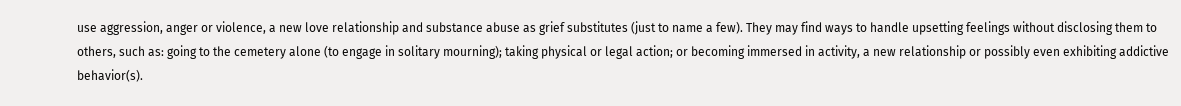use aggression, anger or violence, a new love relationship and substance abuse as grief substitutes (just to name a few). They may find ways to handle upsetting feelings without disclosing them to others, such as: going to the cemetery alone (to engage in solitary mourning); taking physical or legal action; or becoming immersed in activity, a new relationship or possibly even exhibiting addictive behavior(s).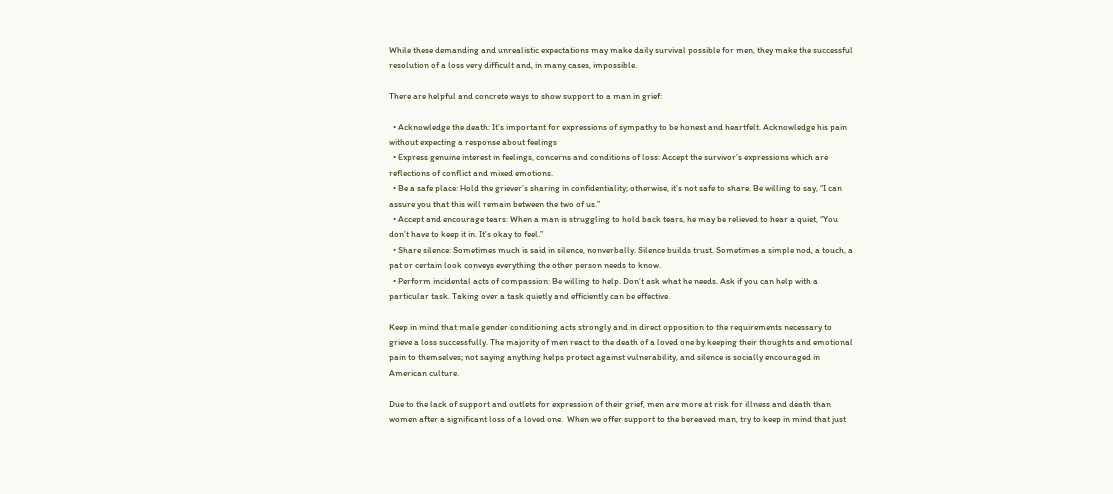While these demanding and unrealistic expectations may make daily survival possible for men, they make the successful resolution of a loss very difficult and, in many cases, impossible.

There are helpful and concrete ways to show support to a man in grief:

  • Acknowledge the death: It’s important for expressions of sympathy to be honest and heartfelt. Acknowledge his pain without expecting a response about feelings
  • Express genuine interest in feelings, concerns and conditions of loss: Accept the survivor’s expressions which are reflections of conflict and mixed emotions.
  • Be a safe place: Hold the griever’s sharing in confidentiality; otherwise, it’s not safe to share. Be willing to say, “I can assure you that this will remain between the two of us.”
  • Accept and encourage tears: When a man is struggling to hold back tears, he may be relieved to hear a quiet, “You don’t have to keep it in. It’s okay to feel.”
  • Share silence: Sometimes much is said in silence, nonverbally. Silence builds trust. Sometimes a simple nod, a touch, a pat or certain look conveys everything the other person needs to know.
  • Perform incidental acts of compassion: Be willing to help. Don’t ask what he needs. Ask if you can help with a particular task. Taking over a task quietly and efficiently can be effective.

Keep in mind that male gender conditioning acts strongly and in direct opposition to the requirements necessary to grieve a loss successfully. The majority of men react to the death of a loved one by keeping their thoughts and emotional pain to themselves; not saying anything helps protect against vulnerability, and silence is socially encouraged in American culture.

Due to the lack of support and outlets for expression of their grief, men are more at risk for illness and death than women after a significant loss of a loved one.  When we offer support to the bereaved man, try to keep in mind that just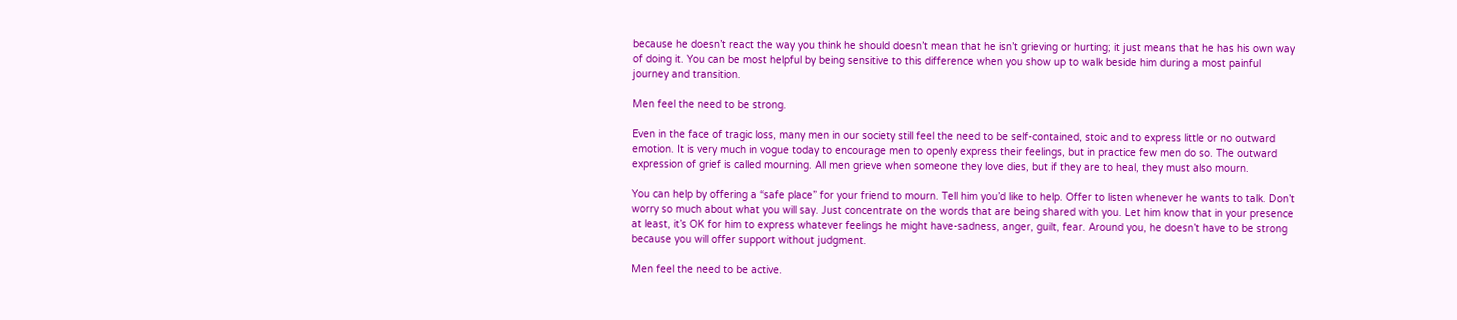because he doesn’t react the way you think he should doesn’t mean that he isn’t grieving or hurting; it just means that he has his own way of doing it. You can be most helpful by being sensitive to this difference when you show up to walk beside him during a most painful journey and transition.

Men feel the need to be strong.

Even in the face of tragic loss, many men in our society still feel the need to be self-contained, stoic and to express little or no outward emotion. It is very much in vogue today to encourage men to openly express their feelings, but in practice few men do so. The outward expression of grief is called mourning. All men grieve when someone they love dies, but if they are to heal, they must also mourn.

You can help by offering a “safe place” for your friend to mourn. Tell him you’d like to help. Offer to listen whenever he wants to talk. Don’t worry so much about what you will say. Just concentrate on the words that are being shared with you. Let him know that in your presence at least, it’s OK for him to express whatever feelings he might have-sadness, anger, guilt, fear. Around you, he doesn’t have to be strong because you will offer support without judgment.

Men feel the need to be active.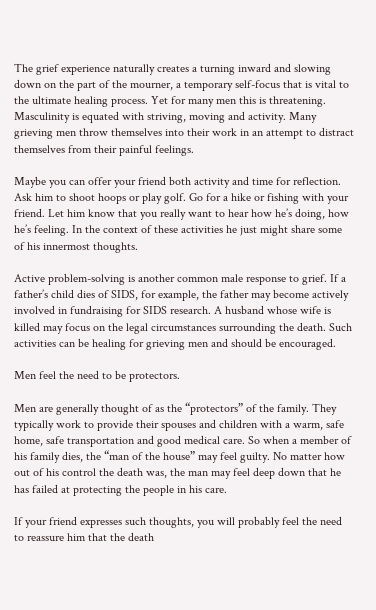The grief experience naturally creates a turning inward and slowing down on the part of the mourner, a temporary self-focus that is vital to the ultimate healing process. Yet for many men this is threatening. Masculinity is equated with striving, moving and activity. Many grieving men throw themselves into their work in an attempt to distract themselves from their painful feelings.

Maybe you can offer your friend both activity and time for reflection. Ask him to shoot hoops or play golf. Go for a hike or fishing with your friend. Let him know that you really want to hear how he’s doing, how he’s feeling. In the context of these activities he just might share some of his innermost thoughts.

Active problem-solving is another common male response to grief. If a father’s child dies of SIDS, for example, the father may become actively involved in fundraising for SIDS research. A husband whose wife is killed may focus on the legal circumstances surrounding the death. Such activities can be healing for grieving men and should be encouraged.

Men feel the need to be protectors.

Men are generally thought of as the “protectors” of the family. They typically work to provide their spouses and children with a warm, safe home, safe transportation and good medical care. So when a member of his family dies, the “man of the house” may feel guilty. No matter how out of his control the death was, the man may feel deep down that he has failed at protecting the people in his care.

If your friend expresses such thoughts, you will probably feel the need to reassure him that the death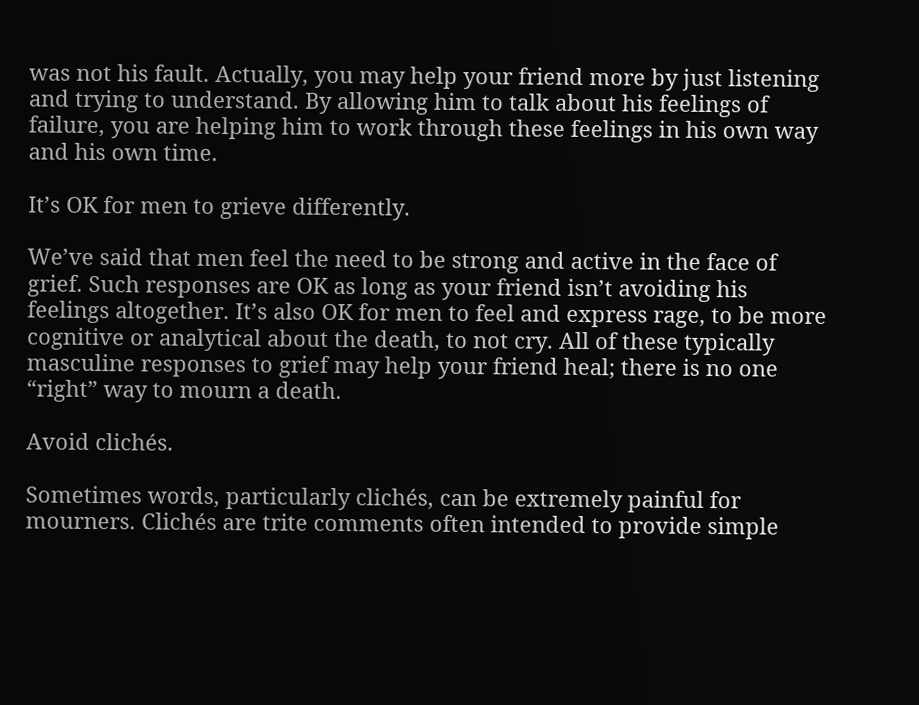was not his fault. Actually, you may help your friend more by just listening and trying to understand. By allowing him to talk about his feelings of failure, you are helping him to work through these feelings in his own way and his own time.

It’s OK for men to grieve differently.

We’ve said that men feel the need to be strong and active in the face of grief. Such responses are OK as long as your friend isn’t avoiding his feelings altogether. It’s also OK for men to feel and express rage, to be more cognitive or analytical about the death, to not cry. All of these typically masculine responses to grief may help your friend heal; there is no one “right” way to mourn a death.

Avoid clichés.

Sometimes words, particularly clichés, can be extremely painful for mourners. Clichés are trite comments often intended to provide simple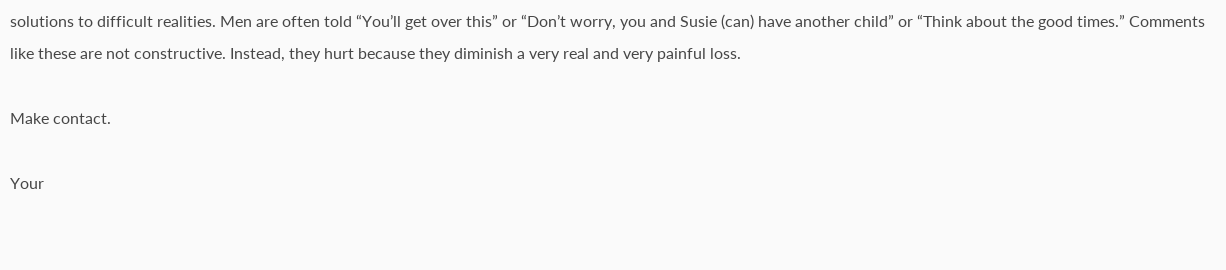solutions to difficult realities. Men are often told “You’ll get over this” or “Don’t worry, you and Susie (can) have another child” or “Think about the good times.” Comments like these are not constructive. Instead, they hurt because they diminish a very real and very painful loss.

Make contact.

Your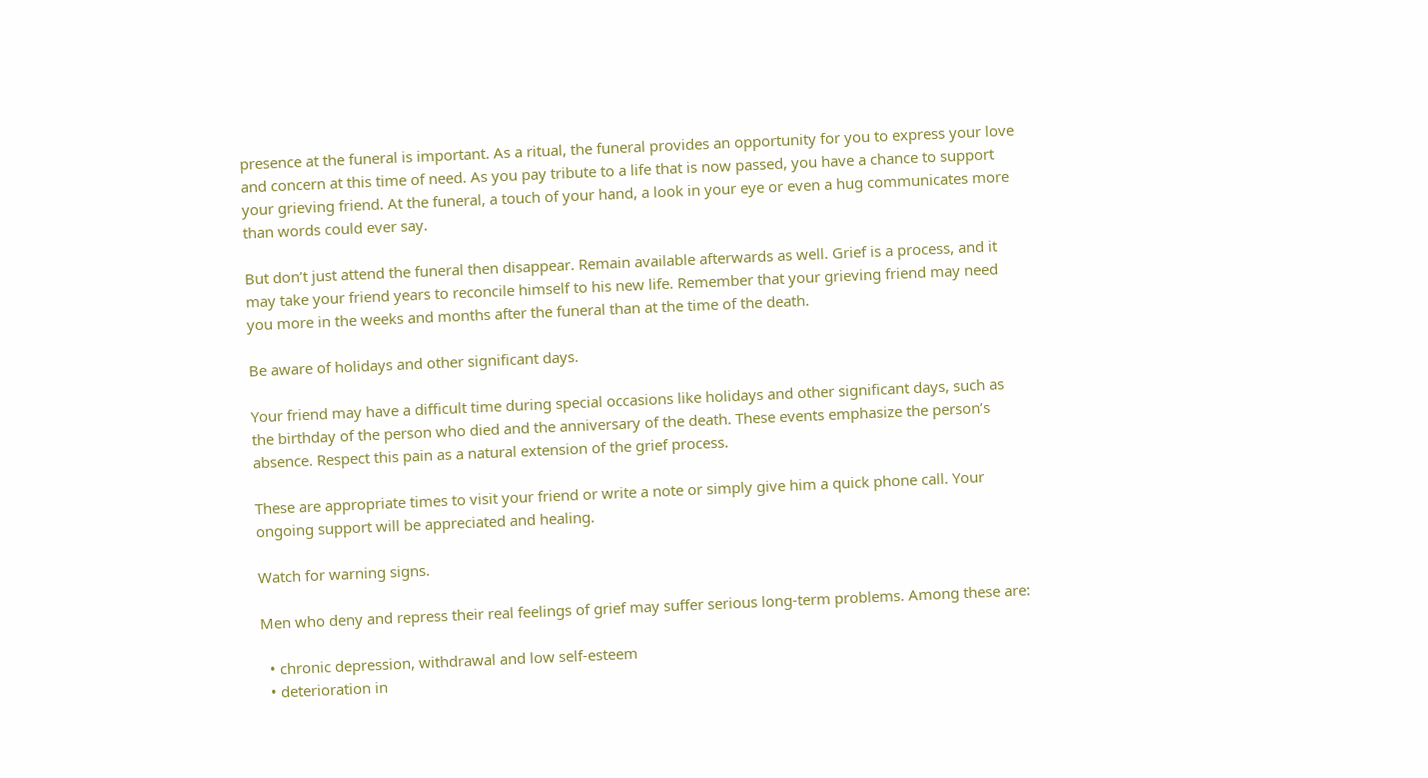presence at the funeral is important. As a ritual, the funeral provides an opportunity for you to express your love and concern at this time of need. As you pay tribute to a life that is now passed, you have a chance to support your grieving friend. At the funeral, a touch of your hand, a look in your eye or even a hug communicates more than words could ever say.

But don’t just attend the funeral then disappear. Remain available afterwards as well. Grief is a process, and it may take your friend years to reconcile himself to his new life. Remember that your grieving friend may need you more in the weeks and months after the funeral than at the time of the death.

Be aware of holidays and other significant days.

Your friend may have a difficult time during special occasions like holidays and other significant days, such as the birthday of the person who died and the anniversary of the death. These events emphasize the person’s absence. Respect this pain as a natural extension of the grief process.

These are appropriate times to visit your friend or write a note or simply give him a quick phone call. Your ongoing support will be appreciated and healing.

Watch for warning signs.

Men who deny and repress their real feelings of grief may suffer serious long-term problems. Among these are:

  • chronic depression, withdrawal and low self-esteem
  • deterioration in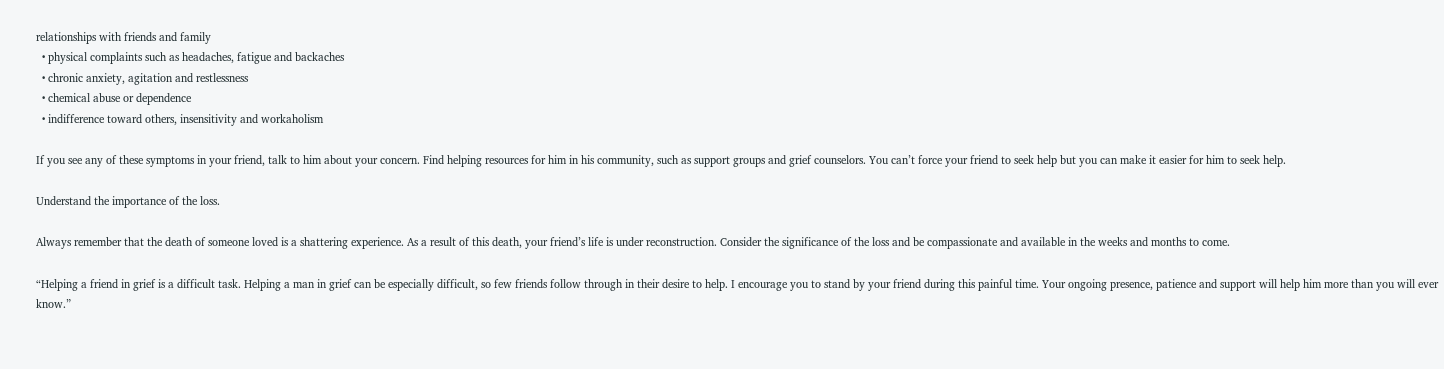relationships with friends and family
  • physical complaints such as headaches, fatigue and backaches
  • chronic anxiety, agitation and restlessness
  • chemical abuse or dependence
  • indifference toward others, insensitivity and workaholism

If you see any of these symptoms in your friend, talk to him about your concern. Find helping resources for him in his community, such as support groups and grief counselors. You can’t force your friend to seek help but you can make it easier for him to seek help.

Understand the importance of the loss.

Always remember that the death of someone loved is a shattering experience. As a result of this death, your friend’s life is under reconstruction. Consider the significance of the loss and be compassionate and available in the weeks and months to come.

“Helping a friend in grief is a difficult task. Helping a man in grief can be especially difficult, so few friends follow through in their desire to help. I encourage you to stand by your friend during this painful time. Your ongoing presence, patience and support will help him more than you will ever know.”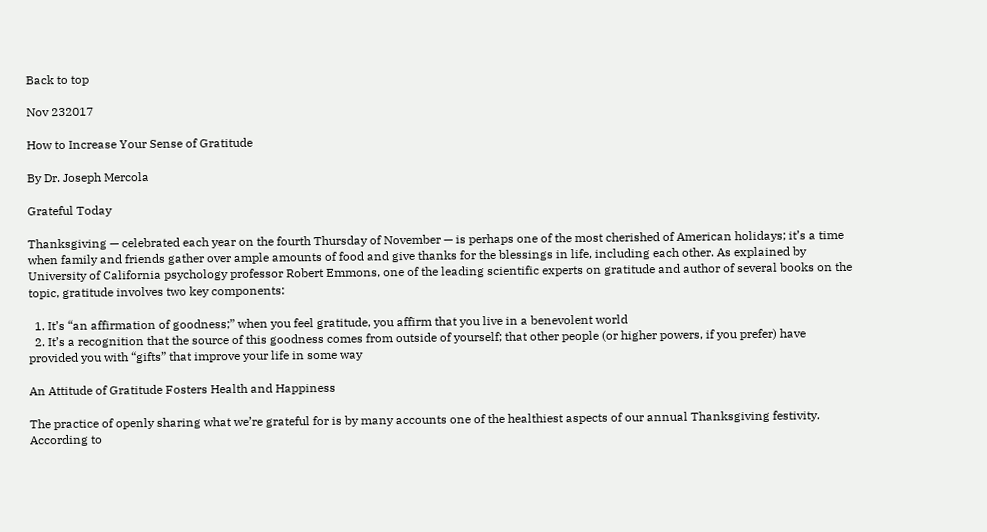Back to top

Nov 232017

How to Increase Your Sense of Gratitude

By Dr. Joseph Mercola

Grateful Today

Thanksgiving — celebrated each year on the fourth Thursday of November — is perhaps one of the most cherished of American holidays; it’s a time when family and friends gather over ample amounts of food and give thanks for the blessings in life, including each other. As explained by University of California psychology professor Robert Emmons, one of the leading scientific experts on gratitude and author of several books on the topic, gratitude involves two key components:

  1. It’s “an affirmation of goodness;” when you feel gratitude, you affirm that you live in a benevolent world
  2. It’s a recognition that the source of this goodness comes from outside of yourself; that other people (or higher powers, if you prefer) have provided you with “gifts” that improve your life in some way

An Attitude of Gratitude Fosters Health and Happiness

The practice of openly sharing what we’re grateful for is by many accounts one of the healthiest aspects of our annual Thanksgiving festivity. According to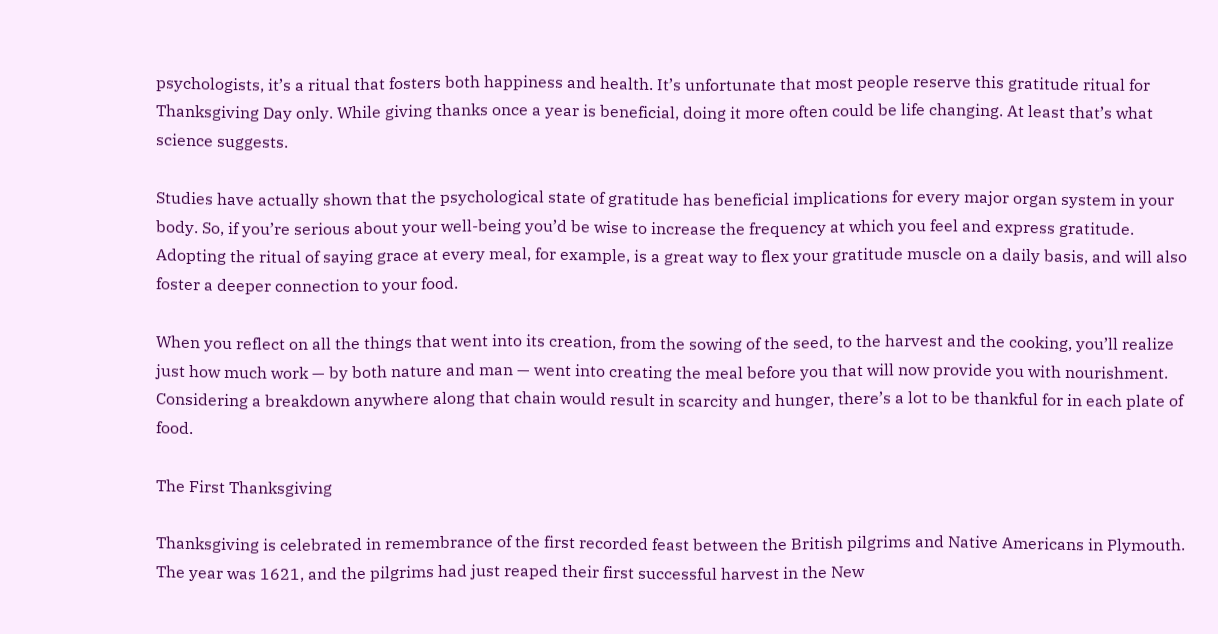psychologists, it’s a ritual that fosters both happiness and health. It’s unfortunate that most people reserve this gratitude ritual for Thanksgiving Day only. While giving thanks once a year is beneficial, doing it more often could be life changing. At least that’s what science suggests.

Studies have actually shown that the psychological state of gratitude has beneficial implications for every major organ system in your body. So, if you’re serious about your well-being you’d be wise to increase the frequency at which you feel and express gratitude. Adopting the ritual of saying grace at every meal, for example, is a great way to flex your gratitude muscle on a daily basis, and will also foster a deeper connection to your food.

When you reflect on all the things that went into its creation, from the sowing of the seed, to the harvest and the cooking, you’ll realize just how much work — by both nature and man — went into creating the meal before you that will now provide you with nourishment. Considering a breakdown anywhere along that chain would result in scarcity and hunger, there’s a lot to be thankful for in each plate of food.

The First Thanksgiving

Thanksgiving is celebrated in remembrance of the first recorded feast between the British pilgrims and Native Americans in Plymouth. The year was 1621, and the pilgrims had just reaped their first successful harvest in the New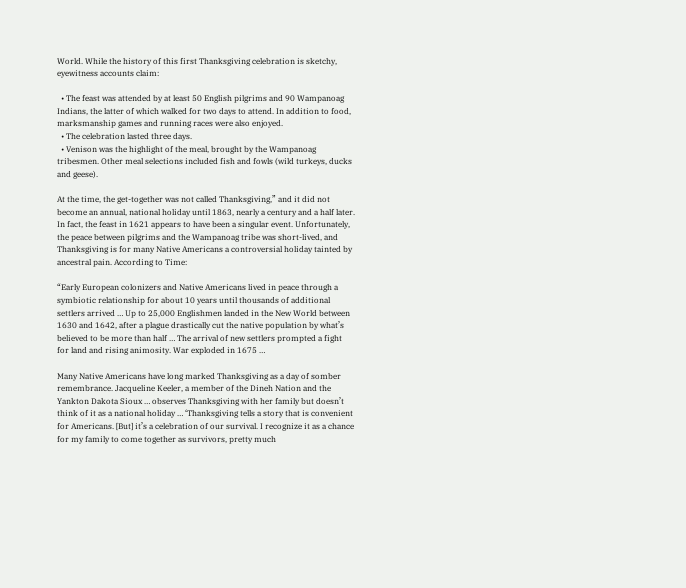World. While the history of this first Thanksgiving celebration is sketchy, eyewitness accounts claim:

  • The feast was attended by at least 50 English pilgrims and 90 Wampanoag Indians, the latter of which walked for two days to attend. In addition to food, marksmanship games and running races were also enjoyed.
  • The celebration lasted three days.
  • Venison was the highlight of the meal, brought by the Wampanoag tribesmen. Other meal selections included fish and fowls (wild turkeys, ducks and geese).

At the time, the get-together was not called Thanksgiving,” and it did not become an annual, national holiday until 1863, nearly a century and a half later. In fact, the feast in 1621 appears to have been a singular event. Unfortunately, the peace between pilgrims and the Wampanoag tribe was short-lived, and Thanksgiving is for many Native Americans a controversial holiday tainted by ancestral pain. According to Time:

“Early European colonizers and Native Americans lived in peace through a symbiotic relationship for about 10 years until thousands of additional settlers arrived … Up to 25,000 Englishmen landed in the New World between 1630 and 1642, after a plague drastically cut the native population by what’s believed to be more than half … The arrival of new settlers prompted a fight for land and rising animosity. War exploded in 1675 …

Many Native Americans have long marked Thanksgiving as a day of somber remembrance. Jacqueline Keeler, a member of the Dineh Nation and the Yankton Dakota Sioux … observes Thanksgiving with her family but doesn’t think of it as a national holiday … ‘Thanksgiving tells a story that is convenient for Americans. [But] it’s a celebration of our survival. I recognize it as a chance for my family to come together as survivors, pretty much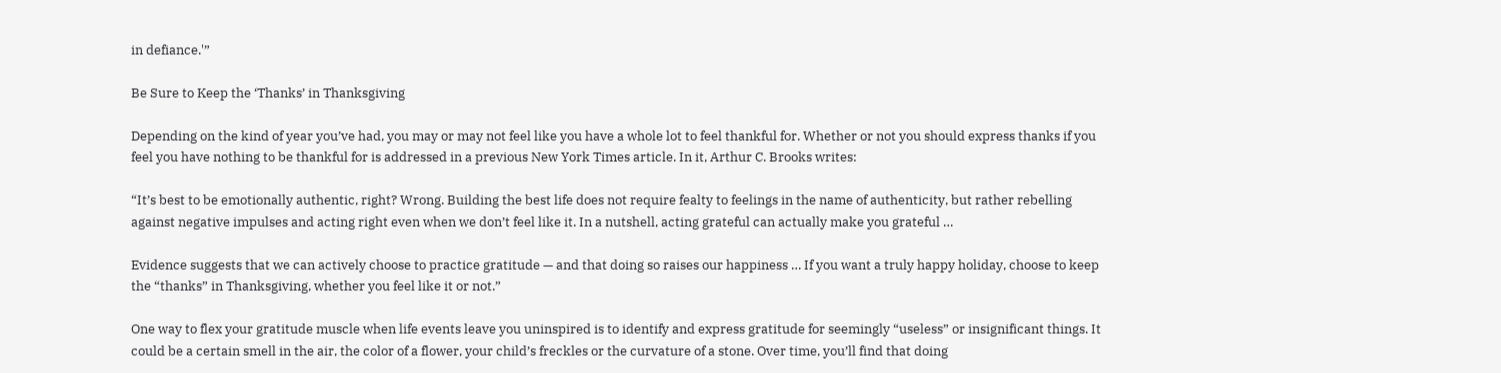in defiance.'”

Be Sure to Keep the ‘Thanks’ in Thanksgiving

Depending on the kind of year you’ve had, you may or may not feel like you have a whole lot to feel thankful for. Whether or not you should express thanks if you feel you have nothing to be thankful for is addressed in a previous New York Times article. In it, Arthur C. Brooks writes:

“It’s best to be emotionally authentic, right? Wrong. Building the best life does not require fealty to feelings in the name of authenticity, but rather rebelling against negative impulses and acting right even when we don’t feel like it. In a nutshell, acting grateful can actually make you grateful …

Evidence suggests that we can actively choose to practice gratitude — and that doing so raises our happiness … If you want a truly happy holiday, choose to keep the “thanks” in Thanksgiving, whether you feel like it or not.”

One way to flex your gratitude muscle when life events leave you uninspired is to identify and express gratitude for seemingly “useless” or insignificant things. It could be a certain smell in the air, the color of a flower, your child’s freckles or the curvature of a stone. Over time, you’ll find that doing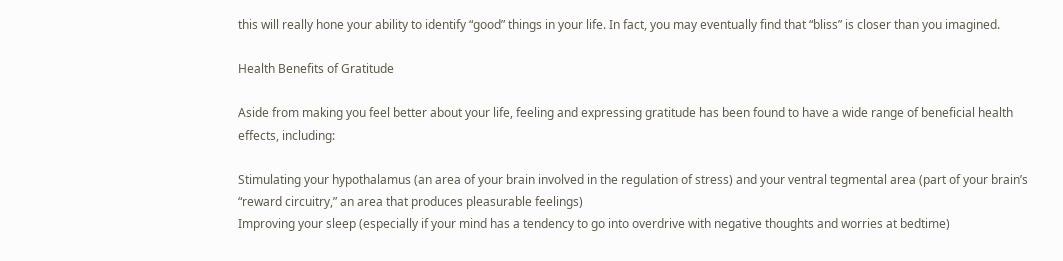this will really hone your ability to identify “good” things in your life. In fact, you may eventually find that “bliss” is closer than you imagined.

Health Benefits of Gratitude

Aside from making you feel better about your life, feeling and expressing gratitude has been found to have a wide range of beneficial health effects, including:

Stimulating your hypothalamus (an area of your brain involved in the regulation of stress) and your ventral tegmental area (part of your brain’s “reward circuitry,” an area that produces pleasurable feelings)
Improving your sleep (especially if your mind has a tendency to go into overdrive with negative thoughts and worries at bedtime)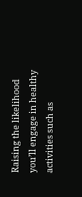Raising the likelihood you’ll engage in healthy activities such as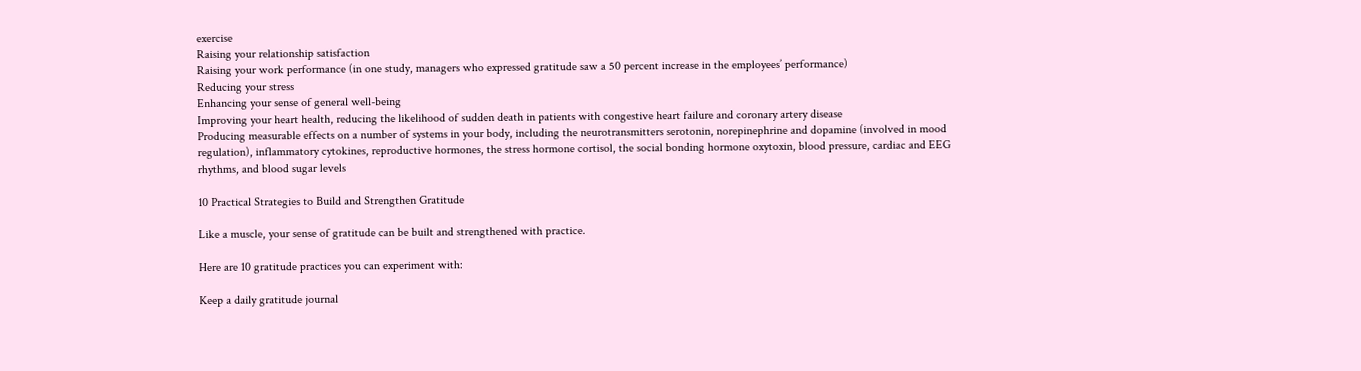exercise
Raising your relationship satisfaction
Raising your work performance (in one study, managers who expressed gratitude saw a 50 percent increase in the employees’ performance)
Reducing your stress
Enhancing your sense of general well-being
Improving your heart health, reducing the likelihood of sudden death in patients with congestive heart failure and coronary artery disease
Producing measurable effects on a number of systems in your body, including the neurotransmitters serotonin, norepinephrine and dopamine (involved in mood regulation), inflammatory cytokines, reproductive hormones, the stress hormone cortisol, the social bonding hormone oxytoxin, blood pressure, cardiac and EEG rhythms, and blood sugar levels

10 Practical Strategies to Build and Strengthen Gratitude

Like a muscle, your sense of gratitude can be built and strengthened with practice.

Here are 10 gratitude practices you can experiment with:

Keep a daily gratitude journal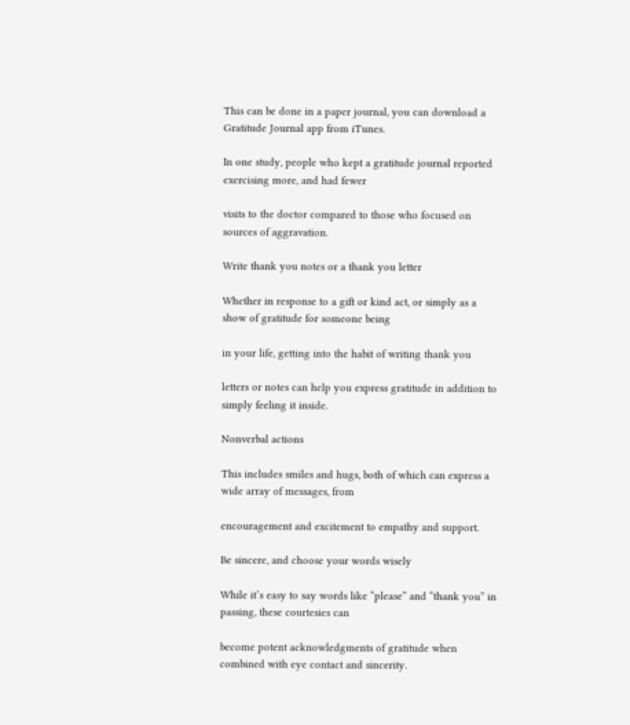This can be done in a paper journal, you can download a Gratitude Journal app from iTunes.

In one study, people who kept a gratitude journal reported exercising more, and had fewer

visits to the doctor compared to those who focused on sources of aggravation.

Write thank you notes or a thank you letter

Whether in response to a gift or kind act, or simply as a show of gratitude for someone being

in your life, getting into the habit of writing thank you

letters or notes can help you express gratitude in addition to simply feeling it inside.

Nonverbal actions

This includes smiles and hugs, both of which can express a wide array of messages, from

encouragement and excitement to empathy and support.

Be sincere, and choose your words wisely

While it’s easy to say words like “please” and “thank you” in passing, these courtesies can

become potent acknowledgments of gratitude when combined with eye contact and sincerity.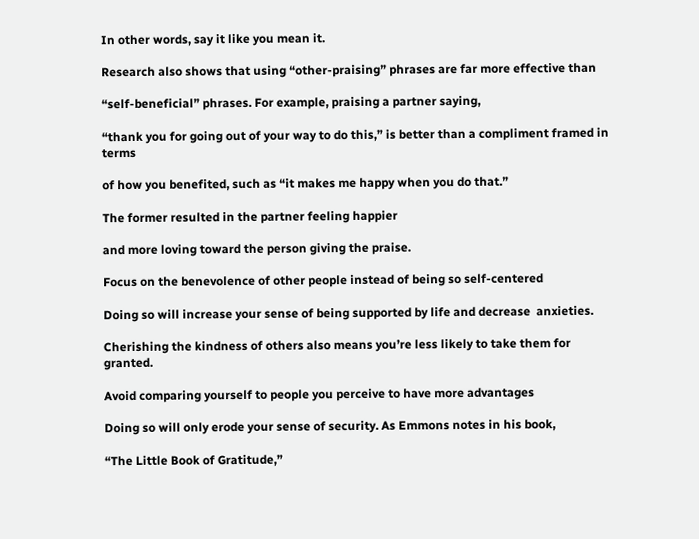In other words, say it like you mean it.

Research also shows that using “other-praising” phrases are far more effective than

“self-beneficial” phrases. For example, praising a partner saying,

“thank you for going out of your way to do this,” is better than a compliment framed in terms

of how you benefited, such as “it makes me happy when you do that.”

The former resulted in the partner feeling happier

and more loving toward the person giving the praise.

Focus on the benevolence of other people instead of being so self-centered

Doing so will increase your sense of being supported by life and decrease  anxieties.

Cherishing the kindness of others also means you’re less likely to take them for granted.

Avoid comparing yourself to people you perceive to have more advantages

Doing so will only erode your sense of security. As Emmons notes in his book,

“The Little Book of Gratitude,”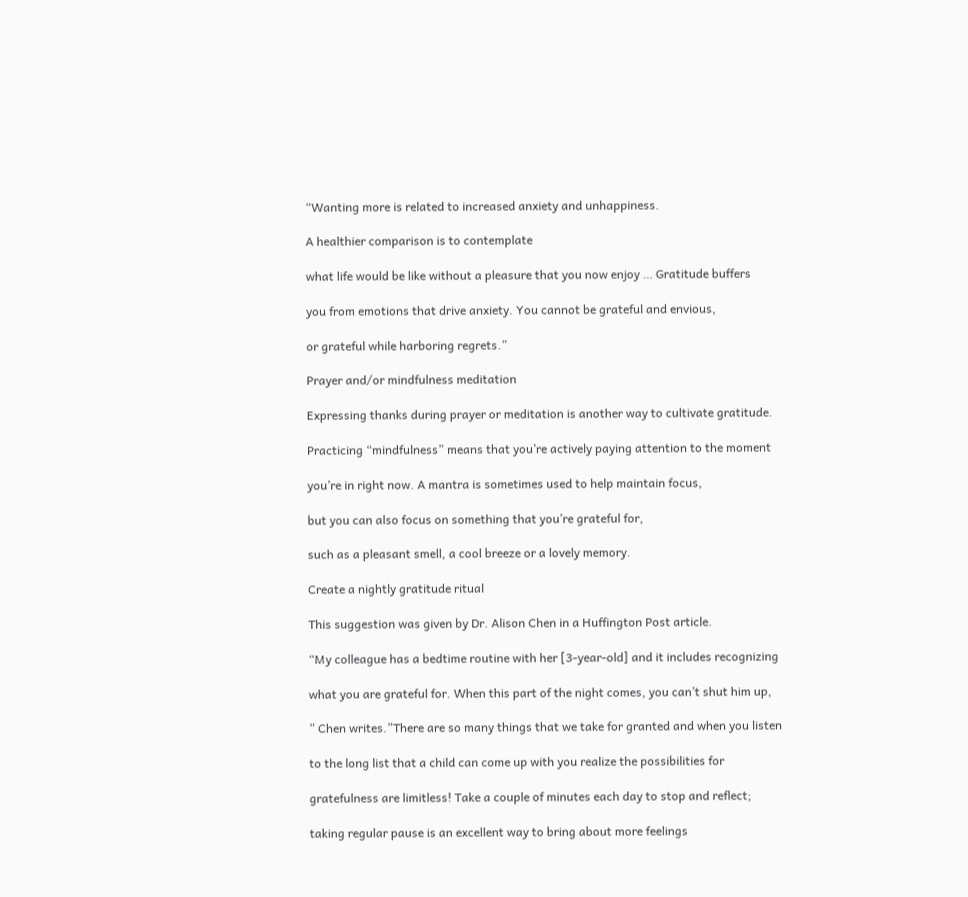“Wanting more is related to increased anxiety and unhappiness.

A healthier comparison is to contemplate

what life would be like without a pleasure that you now enjoy … Gratitude buffers

you from emotions that drive anxiety. You cannot be grateful and envious,

or grateful while harboring regrets.”

Prayer and/or mindfulness meditation

Expressing thanks during prayer or meditation is another way to cultivate gratitude.

Practicing “mindfulness” means that you’re actively paying attention to the moment

you’re in right now. A mantra is sometimes used to help maintain focus,

but you can also focus on something that you’re grateful for,

such as a pleasant smell, a cool breeze or a lovely memory.

Create a nightly gratitude ritual

This suggestion was given by Dr. Alison Chen in a Huffington Post article.

“My colleague has a bedtime routine with her [3-year-old] and it includes recognizing

what you are grateful for. When this part of the night comes, you can’t shut him up,

” Chen writes.”There are so many things that we take for granted and when you listen

to the long list that a child can come up with you realize the possibilities for

gratefulness are limitless! Take a couple of minutes each day to stop and reflect;

taking regular pause is an excellent way to bring about more feelings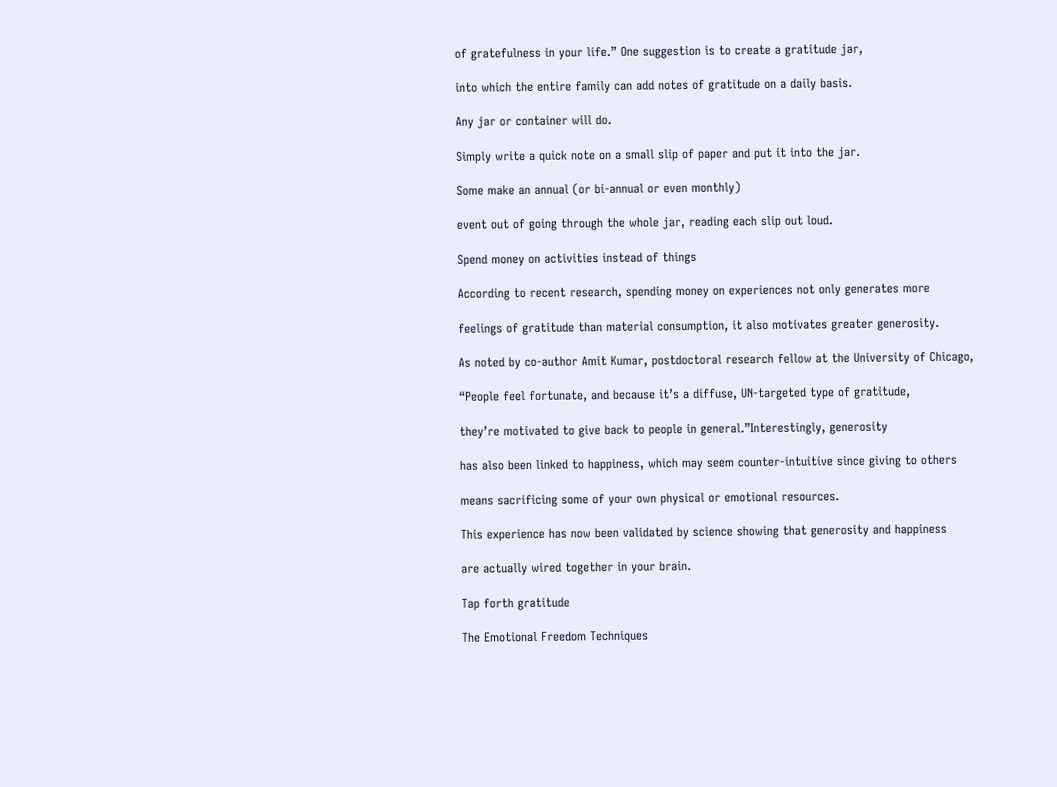of gratefulness in your life.” One suggestion is to create a gratitude jar,

into which the entire family can add notes of gratitude on a daily basis.

Any jar or container will do.

Simply write a quick note on a small slip of paper and put it into the jar.

Some make an annual (or bi-annual or even monthly)

event out of going through the whole jar, reading each slip out loud.

Spend money on activities instead of things

According to recent research, spending money on experiences not only generates more

feelings of gratitude than material consumption, it also motivates greater generosity.

As noted by co-author Amit Kumar, postdoctoral research fellow at the University of Chicago,

“People feel fortunate, and because it’s a diffuse, UN-targeted type of gratitude,

they’re motivated to give back to people in general.”Interestingly, generosity

has also been linked to happiness, which may seem counter-intuitive since giving to others

means sacrificing some of your own physical or emotional resources.

This experience has now been validated by science showing that generosity and happiness

are actually wired together in your brain.

Tap forth gratitude

The Emotional Freedom Techniques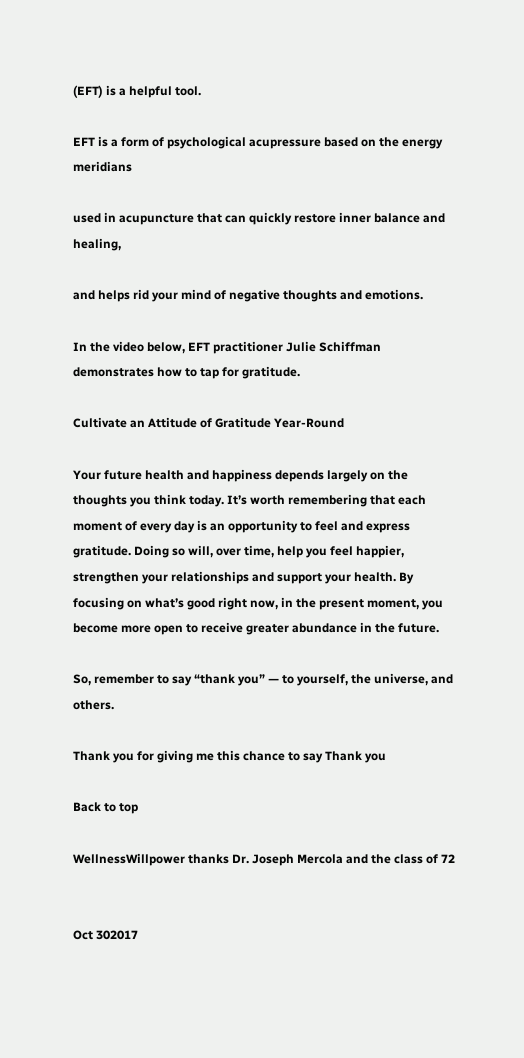(EFT) is a helpful tool.

EFT is a form of psychological acupressure based on the energy meridians

used in acupuncture that can quickly restore inner balance and healing,

and helps rid your mind of negative thoughts and emotions.

In the video below, EFT practitioner Julie Schiffman demonstrates how to tap for gratitude.

Cultivate an Attitude of Gratitude Year-Round

Your future health and happiness depends largely on the thoughts you think today. It’s worth remembering that each moment of every day is an opportunity to feel and express gratitude. Doing so will, over time, help you feel happier, strengthen your relationships and support your health. By focusing on what’s good right now, in the present moment, you become more open to receive greater abundance in the future.

So, remember to say “thank you” — to yourself, the universe, and others.

Thank you for giving me this chance to say Thank you

Back to top

WellnessWillpower thanks Dr. Joseph Mercola and the class of 72


Oct 302017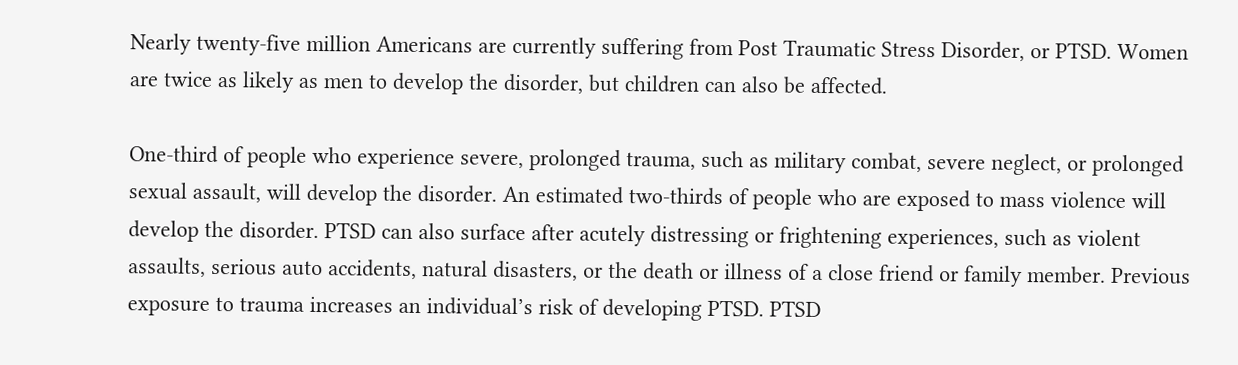Nearly twenty-five million Americans are currently suffering from Post Traumatic Stress Disorder, or PTSD. Women are twice as likely as men to develop the disorder, but children can also be affected.

One-third of people who experience severe, prolonged trauma, such as military combat, severe neglect, or prolonged sexual assault, will develop the disorder. An estimated two-thirds of people who are exposed to mass violence will develop the disorder. PTSD can also surface after acutely distressing or frightening experiences, such as violent assaults, serious auto accidents, natural disasters, or the death or illness of a close friend or family member. Previous exposure to trauma increases an individual’s risk of developing PTSD. PTSD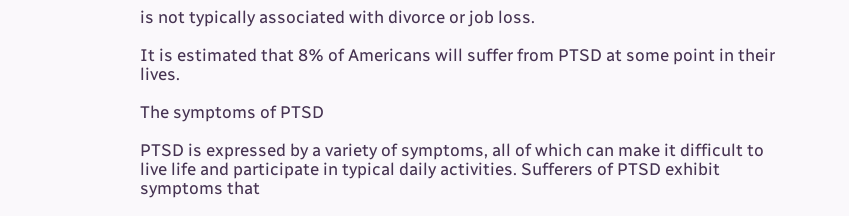is not typically associated with divorce or job loss.

It is estimated that 8% of Americans will suffer from PTSD at some point in their lives.

The symptoms of PTSD

PTSD is expressed by a variety of symptoms, all of which can make it difficult to live life and participate in typical daily activities. Sufferers of PTSD exhibit symptoms that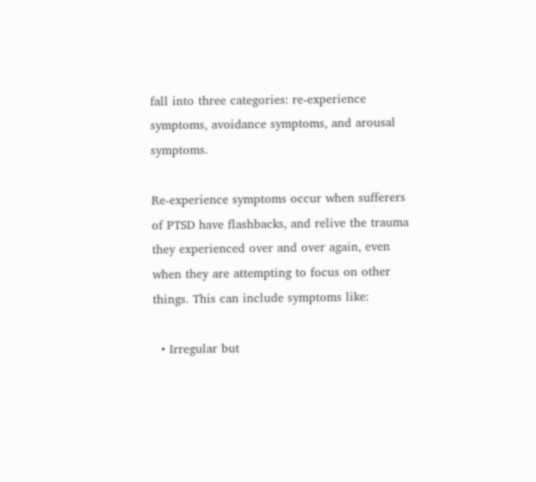fall into three categories: re-experience symptoms, avoidance symptoms, and arousal symptoms.

Re-experience symptoms occur when sufferers of PTSD have flashbacks, and relive the trauma they experienced over and over again, even when they are attempting to focus on other things. This can include symptoms like:

  • Irregular but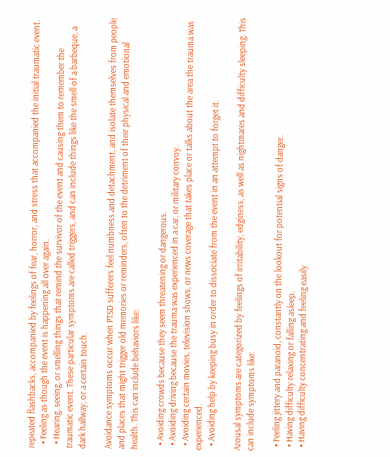repeated flashbacks, accompanied by feelings of fear, horror, and stress that accompanied the initial traumatic event.
  • Feeling as though the event is happening all over again.
  • Hearing, seeing, or smelling things that remind the survivor of the event and causing them to remember the traumatic event. These particular symptoms are called triggers, and can include things like the smell of a barbeque, a dark hallway, or a certain touch.

Avoidance symptoms occur when PTSD sufferers feel numbness and detachment, and isolate themselves from people and places that might trigger old memories or reminders, often to the detriment of their physical and emotional health. This can include behaviors like:

  • Avoiding crowds because they seem threatening or dangerous.
  • Avoiding driving because the trauma was experienced in a car, or military convoy.
  • Avoiding certain movies, television shows, or news coverage that takes place or talks about the area the trauma was experienced.
  • Avoiding help by keeping busy in order to dissociate from the event in an attempt to forget it.

Arousal symptoms are categorized by feelings of irritability, edginess, as well as nightmares and difficulty sleeping. This can include symptoms like:

  • Feeling jittery and paranoid, constantly on the lookout for potential signs of danger.
  • Having difficulty relaxing or falling asleep.
  • Having difficulty concentrating and feeling easily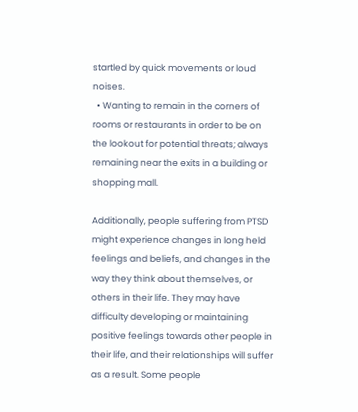startled by quick movements or loud noises.
  • Wanting to remain in the corners of rooms or restaurants in order to be on the lookout for potential threats; always remaining near the exits in a building or shopping mall.

Additionally, people suffering from PTSD might experience changes in long held feelings and beliefs, and changes in the way they think about themselves, or others in their life. They may have difficulty developing or maintaining positive feelings towards other people in their life, and their relationships will suffer as a result. Some people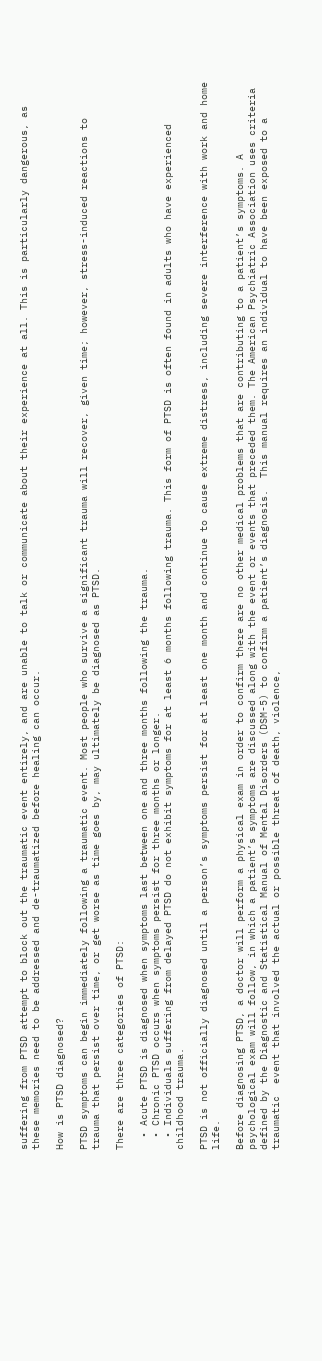suffering from PTSD attempt to block out the traumatic event entirely, and are unable to talk or communicate about their experience at all. This is particularly dangerous, as these memories need to be addressed and de-traumatized before healing can occur.

How is PTSD diagnosed?

PTSD symptoms can begin immediately following a traumatic event. Most people who survive a significant trauma will recover, given time; however, stress-induced reactions to trauma that persist over time, or get worse as time goes by, may ultimately be diagnosed as PTSD.

There are three categories of PTSD:

  • Acute PTSD is diagnosed when symptoms last between one and three months following the trauma.
  • Chronic PTSD occurs when symptoms persist for three months or longer.
  • Individuals suffering from delayed PTSD do not exhibit symptoms for at least 6 months following trauma. This form of PTSD is often found in adults who have experienced childhood trauma.

PTSD is not officially diagnosed until a person’s symptoms persist for at least one month and continue to cause extreme distress, including severe interference with work and home life.

Before diagnosing PTSD, a doctor will perform a physical exam in order to confirm there are no other medical problems that are contributing to a patient’s symptoms. A psychological exam will follow, in which a patient’s symptoms are discussed along with the event or events that preceded them. The American Psychiatric Association uses criteria defined by the Diagnostic and Statistical Manual of Mental Disorders (DSM-5) to confirm a patient’s diagnosis.  This manual requires an individual to have been exposed to a traumatic  event that involved the actual or possible threat of death, violence,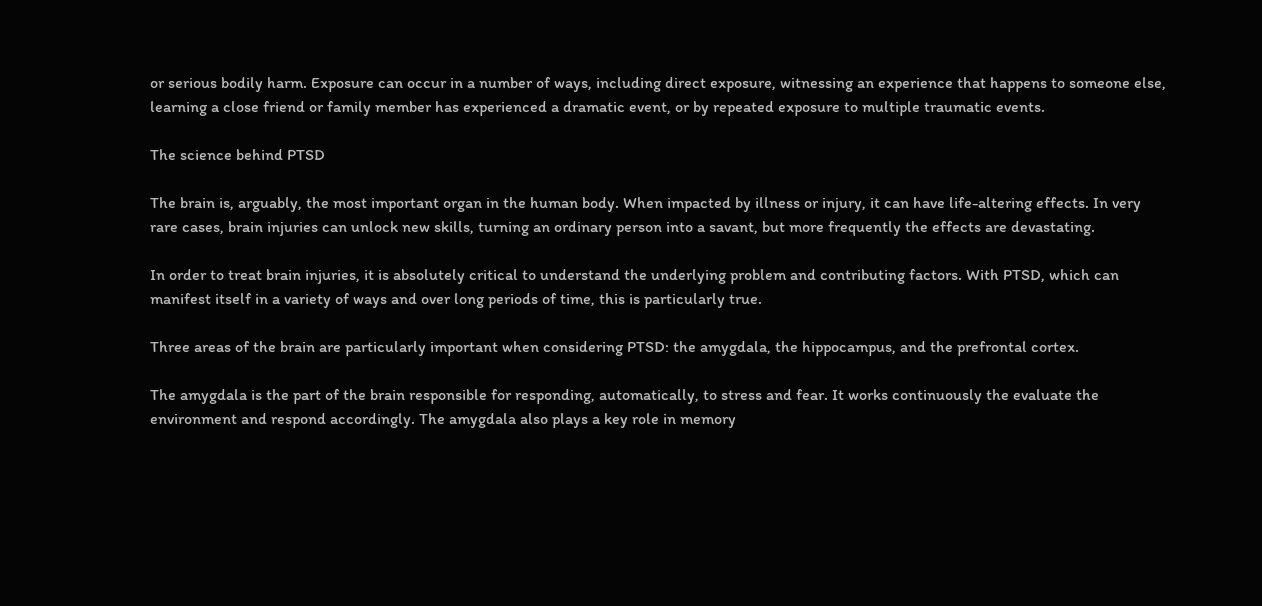or serious bodily harm. Exposure can occur in a number of ways, including direct exposure, witnessing an experience that happens to someone else, learning a close friend or family member has experienced a dramatic event, or by repeated exposure to multiple traumatic events.

The science behind PTSD

The brain is, arguably, the most important organ in the human body. When impacted by illness or injury, it can have life-altering effects. In very rare cases, brain injuries can unlock new skills, turning an ordinary person into a savant, but more frequently the effects are devastating.

In order to treat brain injuries, it is absolutely critical to understand the underlying problem and contributing factors. With PTSD, which can manifest itself in a variety of ways and over long periods of time, this is particularly true.

Three areas of the brain are particularly important when considering PTSD: the amygdala, the hippocampus, and the prefrontal cortex.

The amygdala is the part of the brain responsible for responding, automatically, to stress and fear. It works continuously the evaluate the environment and respond accordingly. The amygdala also plays a key role in memory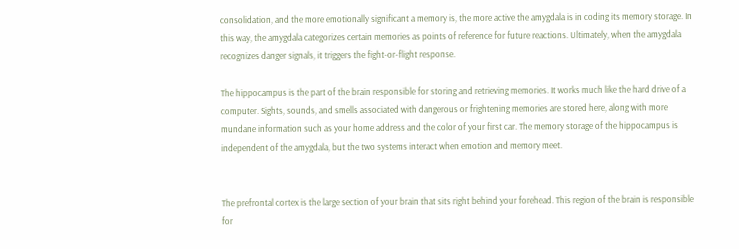consolidation, and the more emotionally significant a memory is, the more active the amygdala is in coding its memory storage. In this way, the amygdala categorizes certain memories as points of reference for future reactions. Ultimately, when the amygdala recognizes danger signals, it triggers the fight-or-flight response.

The hippocampus is the part of the brain responsible for storing and retrieving memories. It works much like the hard drive of a computer. Sights, sounds, and smells associated with dangerous or frightening memories are stored here, along with more mundane information such as your home address and the color of your first car. The memory storage of the hippocampus is independent of the amygdala, but the two systems interact when emotion and memory meet.


The prefrontal cortex is the large section of your brain that sits right behind your forehead. This region of the brain is responsible for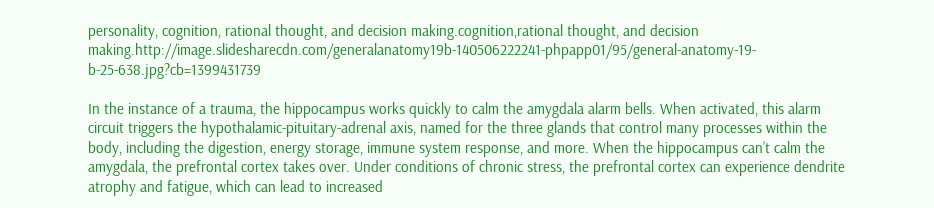personality, cognition, rational thought, and decision making.cognition,rational thought, and decision making.http://image.slidesharecdn.com/generalanatomy19b-140506222241-phpapp01/95/general-anatomy-19-b-25-638.jpg?cb=1399431739

In the instance of a trauma, the hippocampus works quickly to calm the amygdala alarm bells. When activated, this alarm circuit triggers the hypothalamic-pituitary-adrenal axis, named for the three glands that control many processes within the body, including the digestion, energy storage, immune system response, and more. When the hippocampus can’t calm the amygdala, the prefrontal cortex takes over. Under conditions of chronic stress, the prefrontal cortex can experience dendrite atrophy and fatigue, which can lead to increased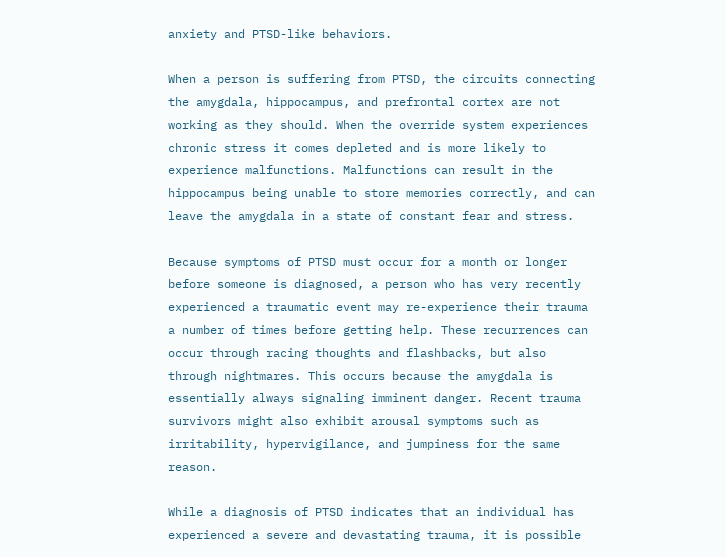anxiety and PTSD-like behaviors.

When a person is suffering from PTSD, the circuits connecting the amygdala, hippocampus, and prefrontal cortex are not working as they should. When the override system experiences chronic stress it comes depleted and is more likely to experience malfunctions. Malfunctions can result in the hippocampus being unable to store memories correctly, and can leave the amygdala in a state of constant fear and stress.

Because symptoms of PTSD must occur for a month or longer before someone is diagnosed, a person who has very recently experienced a traumatic event may re-experience their trauma a number of times before getting help. These recurrences can occur through racing thoughts and flashbacks, but also through nightmares. This occurs because the amygdala is essentially always signaling imminent danger. Recent trauma survivors might also exhibit arousal symptoms such as irritability, hypervigilance, and jumpiness for the same reason.

While a diagnosis of PTSD indicates that an individual has experienced a severe and devastating trauma, it is possible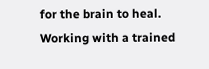for the brain to heal. Working with a trained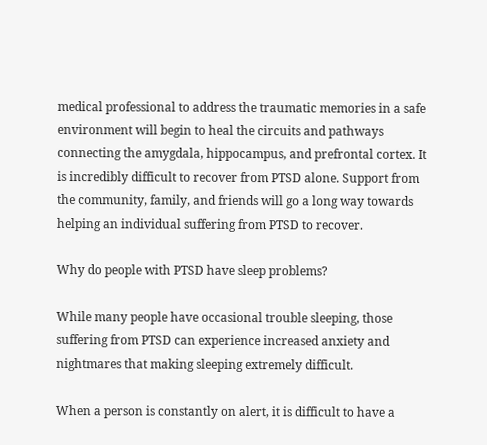medical professional to address the traumatic memories in a safe environment will begin to heal the circuits and pathways connecting the amygdala, hippocampus, and prefrontal cortex. It is incredibly difficult to recover from PTSD alone. Support from the community, family, and friends will go a long way towards helping an individual suffering from PTSD to recover.

Why do people with PTSD have sleep problems?

While many people have occasional trouble sleeping, those suffering from PTSD can experience increased anxiety and nightmares that making sleeping extremely difficult.

When a person is constantly on alert, it is difficult to have a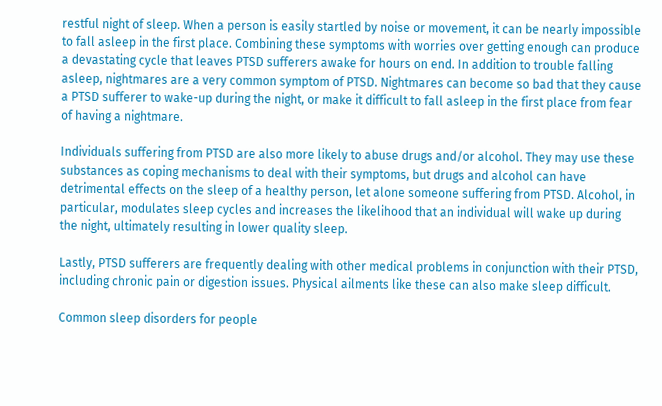restful night of sleep. When a person is easily startled by noise or movement, it can be nearly impossible to fall asleep in the first place. Combining these symptoms with worries over getting enough can produce a devastating cycle that leaves PTSD sufferers awake for hours on end. In addition to trouble falling asleep, nightmares are a very common symptom of PTSD. Nightmares can become so bad that they cause a PTSD sufferer to wake-up during the night, or make it difficult to fall asleep in the first place from fear of having a nightmare.

Individuals suffering from PTSD are also more likely to abuse drugs and/or alcohol. They may use these substances as coping mechanisms to deal with their symptoms, but drugs and alcohol can have detrimental effects on the sleep of a healthy person, let alone someone suffering from PTSD. Alcohol, in particular, modulates sleep cycles and increases the likelihood that an individual will wake up during the night, ultimately resulting in lower quality sleep.

Lastly, PTSD sufferers are frequently dealing with other medical problems in conjunction with their PTSD, including chronic pain or digestion issues. Physical ailments like these can also make sleep difficult.

Common sleep disorders for people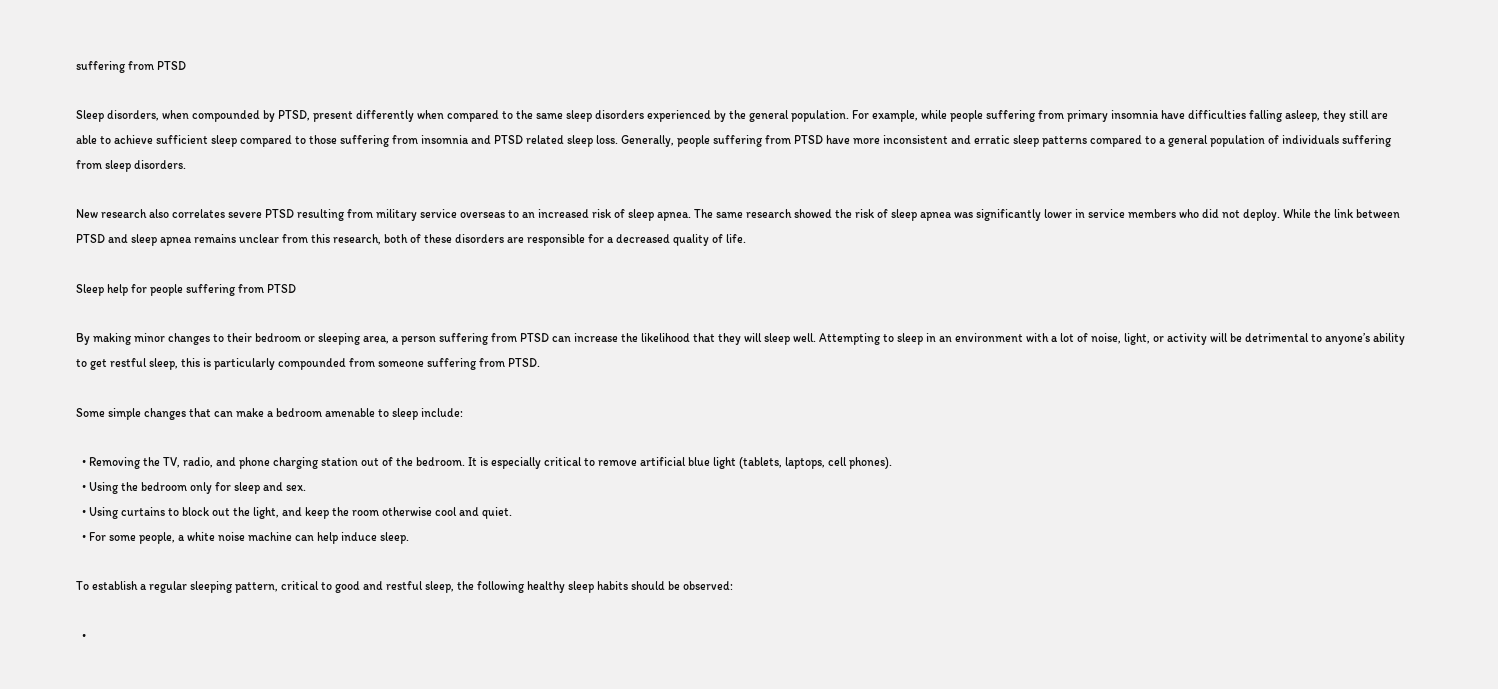suffering from PTSD

Sleep disorders, when compounded by PTSD, present differently when compared to the same sleep disorders experienced by the general population. For example, while people suffering from primary insomnia have difficulties falling asleep, they still are able to achieve sufficient sleep compared to those suffering from insomnia and PTSD related sleep loss. Generally, people suffering from PTSD have more inconsistent and erratic sleep patterns compared to a general population of individuals suffering from sleep disorders.

New research also correlates severe PTSD resulting from military service overseas to an increased risk of sleep apnea. The same research showed the risk of sleep apnea was significantly lower in service members who did not deploy. While the link between PTSD and sleep apnea remains unclear from this research, both of these disorders are responsible for a decreased quality of life.

Sleep help for people suffering from PTSD

By making minor changes to their bedroom or sleeping area, a person suffering from PTSD can increase the likelihood that they will sleep well. Attempting to sleep in an environment with a lot of noise, light, or activity will be detrimental to anyone’s ability to get restful sleep, this is particularly compounded from someone suffering from PTSD.

Some simple changes that can make a bedroom amenable to sleep include:

  • Removing the TV, radio, and phone charging station out of the bedroom. It is especially critical to remove artificial blue light (tablets, laptops, cell phones).
  • Using the bedroom only for sleep and sex.
  • Using curtains to block out the light, and keep the room otherwise cool and quiet.
  • For some people, a white noise machine can help induce sleep.

To establish a regular sleeping pattern, critical to good and restful sleep, the following healthy sleep habits should be observed:

  •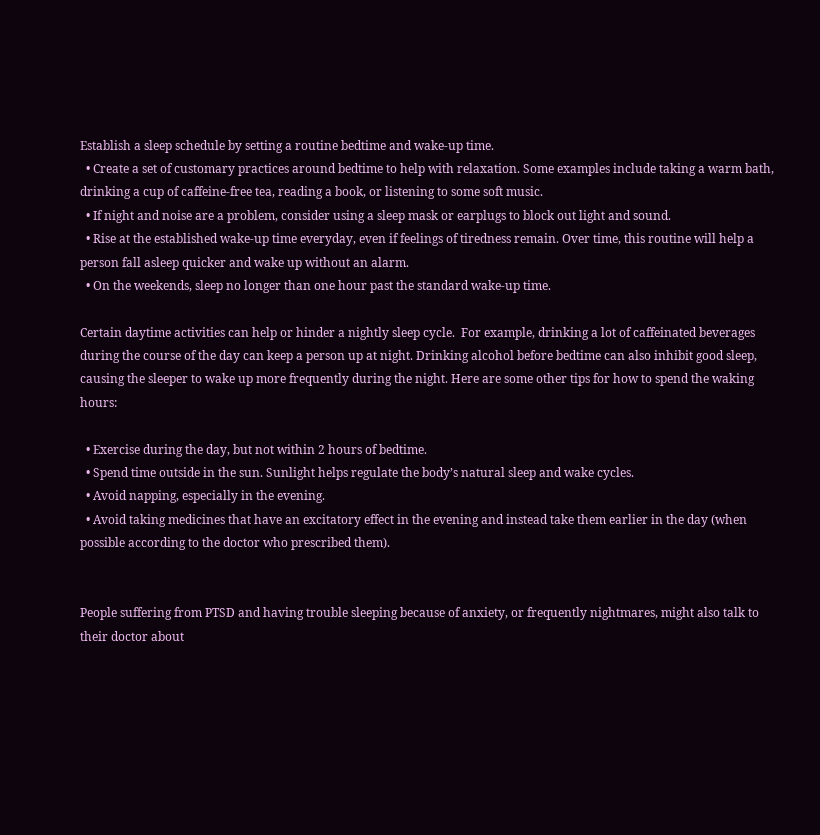Establish a sleep schedule by setting a routine bedtime and wake-up time.
  • Create a set of customary practices around bedtime to help with relaxation. Some examples include taking a warm bath, drinking a cup of caffeine-free tea, reading a book, or listening to some soft music.
  • If night and noise are a problem, consider using a sleep mask or earplugs to block out light and sound.
  • Rise at the established wake-up time everyday, even if feelings of tiredness remain. Over time, this routine will help a person fall asleep quicker and wake up without an alarm.
  • On the weekends, sleep no longer than one hour past the standard wake-up time.

Certain daytime activities can help or hinder a nightly sleep cycle.  For example, drinking a lot of caffeinated beverages during the course of the day can keep a person up at night. Drinking alcohol before bedtime can also inhibit good sleep, causing the sleeper to wake up more frequently during the night. Here are some other tips for how to spend the waking hours:

  • Exercise during the day, but not within 2 hours of bedtime.
  • Spend time outside in the sun. Sunlight helps regulate the body’s natural sleep and wake cycles.
  • Avoid napping, especially in the evening.
  • Avoid taking medicines that have an excitatory effect in the evening and instead take them earlier in the day (when possible according to the doctor who prescribed them).


People suffering from PTSD and having trouble sleeping because of anxiety, or frequently nightmares, might also talk to their doctor about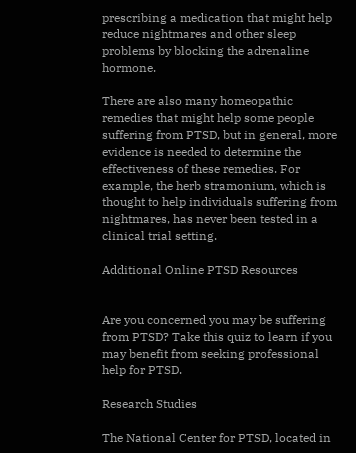prescribing a medication that might help reduce nightmares and other sleep problems by blocking the adrenaline hormone.

There are also many homeopathic remedies that might help some people suffering from PTSD, but in general, more evidence is needed to determine the effectiveness of these remedies. For example, the herb stramonium, which is thought to help individuals suffering from nightmares, has never been tested in a clinical trial setting.

Additional Online PTSD Resources


Are you concerned you may be suffering from PTSD? Take this quiz to learn if you may benefit from seeking professional help for PTSD.

Research Studies

The National Center for PTSD, located in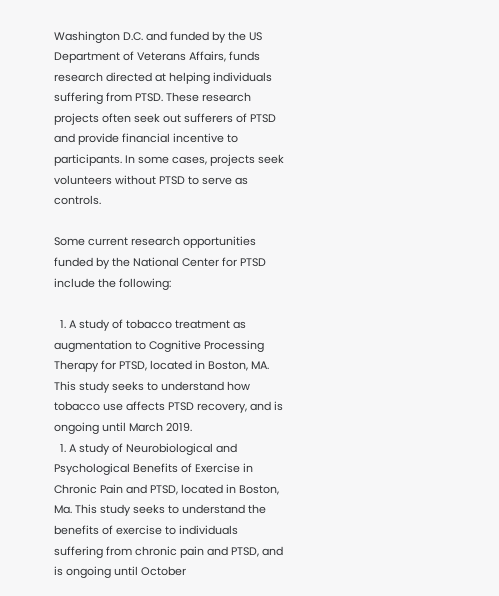Washington D.C. and funded by the US Department of Veterans Affairs, funds research directed at helping individuals suffering from PTSD. These research projects often seek out sufferers of PTSD and provide financial incentive to participants. In some cases, projects seek volunteers without PTSD to serve as controls.

Some current research opportunities funded by the National Center for PTSD include the following:

  1. A study of tobacco treatment as augmentation to Cognitive Processing Therapy for PTSD, located in Boston, MA. This study seeks to understand how tobacco use affects PTSD recovery, and is ongoing until March 2019.
  1. A study of Neurobiological and Psychological Benefits of Exercise in Chronic Pain and PTSD, located in Boston, Ma. This study seeks to understand the benefits of exercise to individuals suffering from chronic pain and PTSD, and is ongoing until October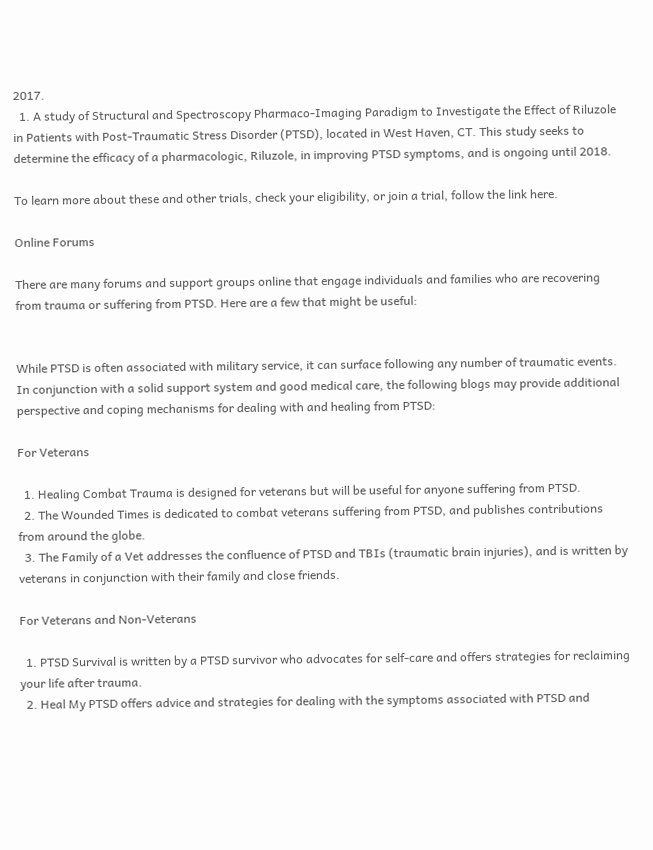2017.
  1. A study of Structural and Spectroscopy Pharmaco-Imaging Paradigm to Investigate the Effect of Riluzole in Patients with Post-Traumatic Stress Disorder (PTSD), located in West Haven, CT. This study seeks to determine the efficacy of a pharmacologic, Riluzole, in improving PTSD symptoms, and is ongoing until 2018.

To learn more about these and other trials, check your eligibility, or join a trial, follow the link here.

Online Forums

There are many forums and support groups online that engage individuals and families who are recovering from trauma or suffering from PTSD. Here are a few that might be useful:


While PTSD is often associated with military service, it can surface following any number of traumatic events. In conjunction with a solid support system and good medical care, the following blogs may provide additional perspective and coping mechanisms for dealing with and healing from PTSD:

For Veterans

  1. Healing Combat Trauma is designed for veterans but will be useful for anyone suffering from PTSD.
  2. The Wounded Times is dedicated to combat veterans suffering from PTSD, and publishes contributions from around the globe.
  3. The Family of a Vet addresses the confluence of PTSD and TBIs (traumatic brain injuries), and is written by veterans in conjunction with their family and close friends.

For Veterans and Non-Veterans

  1. PTSD Survival is written by a PTSD survivor who advocates for self-care and offers strategies for reclaiming your life after trauma.
  2. Heal My PTSD offers advice and strategies for dealing with the symptoms associated with PTSD and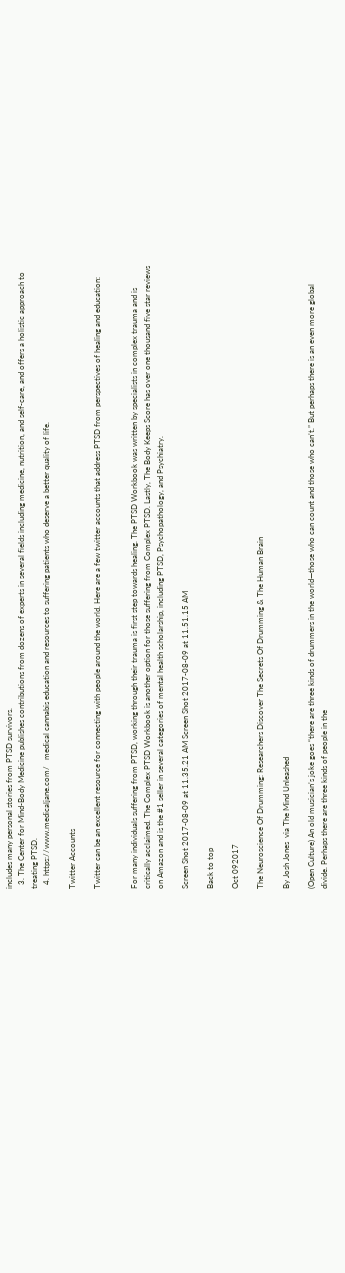includes many personal stories from PTSD survivors.
  3. The Center for Mind-Body Medicine publishes contributions from dozens of experts in several fields including medicine, nutrition, and self-care, and offers a holistic approach to treating PTSD.
  4. https://www.medicaljane.com/   medical cannabis education and resources to suffering patients who deserve a better quality of life.

Twitter Accounts

Twitter can be an excellent resource for connecting with people around the world. Here are a few twitter accounts that address PTSD from perspectives of healing and education:


For many individuals suffering from PTSD, working through their trauma is first step towards healing. The PTSD Workbook was written by specialists in complex trauma and is critically acclaimed. The Complex PTSD Workbook is another option for those suffering from Complex PTSD. Lastly, The Body Keeps Score has over one thousand five star reviews on Amazon and is the #1 seller in several categories of mental health scholarship, including PTSD, Psychopathology, and Psychiatry.

Screen Shot 2017-08-09 at 11.35.21 AM Screen Shot 2017-08-09 at 11.51.15 AM

Back to top

Oct 092017

The Neuroscience Of Drumming: Researchers Discover The Secrets Of Drumming & The Human Brain

By Josh Jones  via The Mind Unleashed

(Open Culture) An old musician’s joke goes “there are three kinds of drummers in the world—those who can count and those who can’t.” But perhaps there is an even more global divide. Perhaps there are three kinds of people in the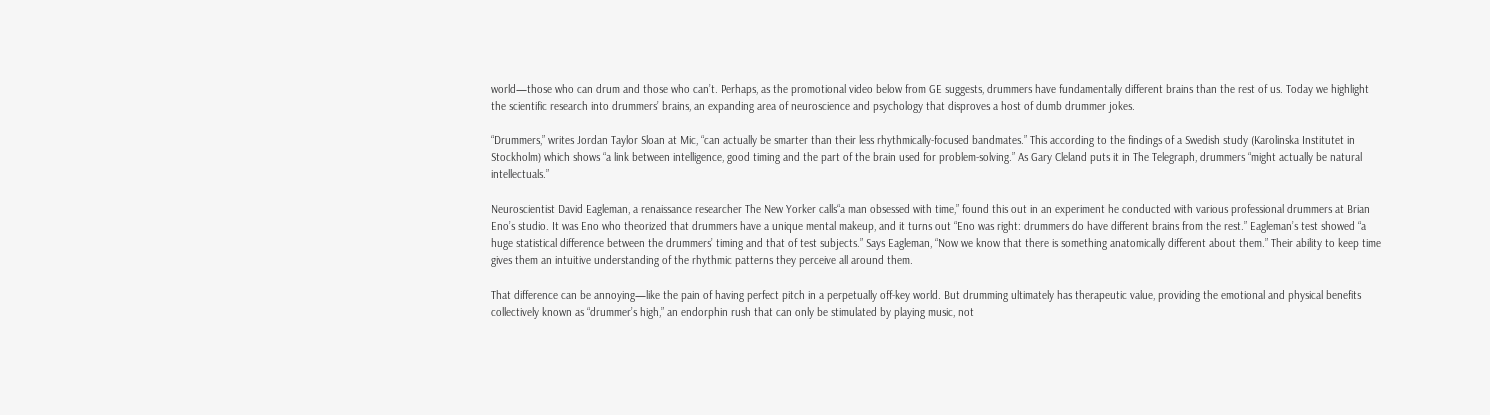world—those who can drum and those who can’t. Perhaps, as the promotional video below from GE suggests, drummers have fundamentally different brains than the rest of us. Today we highlight the scientific research into drummers’ brains, an expanding area of neuroscience and psychology that disproves a host of dumb drummer jokes.

“Drummers,” writes Jordan Taylor Sloan at Mic, “can actually be smarter than their less rhythmically-focused bandmates.” This according to the findings of a Swedish study (Karolinska Institutet in Stockholm) which shows “a link between intelligence, good timing and the part of the brain used for problem-solving.” As Gary Cleland puts it in The Telegraph, drummers “might actually be natural intellectuals.”

Neuroscientist David Eagleman, a renaissance researcher The New Yorker calls“a man obsessed with time,” found this out in an experiment he conducted with various professional drummers at Brian Eno’s studio. It was Eno who theorized that drummers have a unique mental makeup, and it turns out “Eno was right: drummers do have different brains from the rest.” Eagleman’s test showed “a huge statistical difference between the drummers’ timing and that of test subjects.” Says Eagleman, “Now we know that there is something anatomically different about them.” Their ability to keep time gives them an intuitive understanding of the rhythmic patterns they perceive all around them.

That difference can be annoying—like the pain of having perfect pitch in a perpetually off-key world. But drumming ultimately has therapeutic value, providing the emotional and physical benefits collectively known as “drummer’s high,” an endorphin rush that can only be stimulated by playing music, not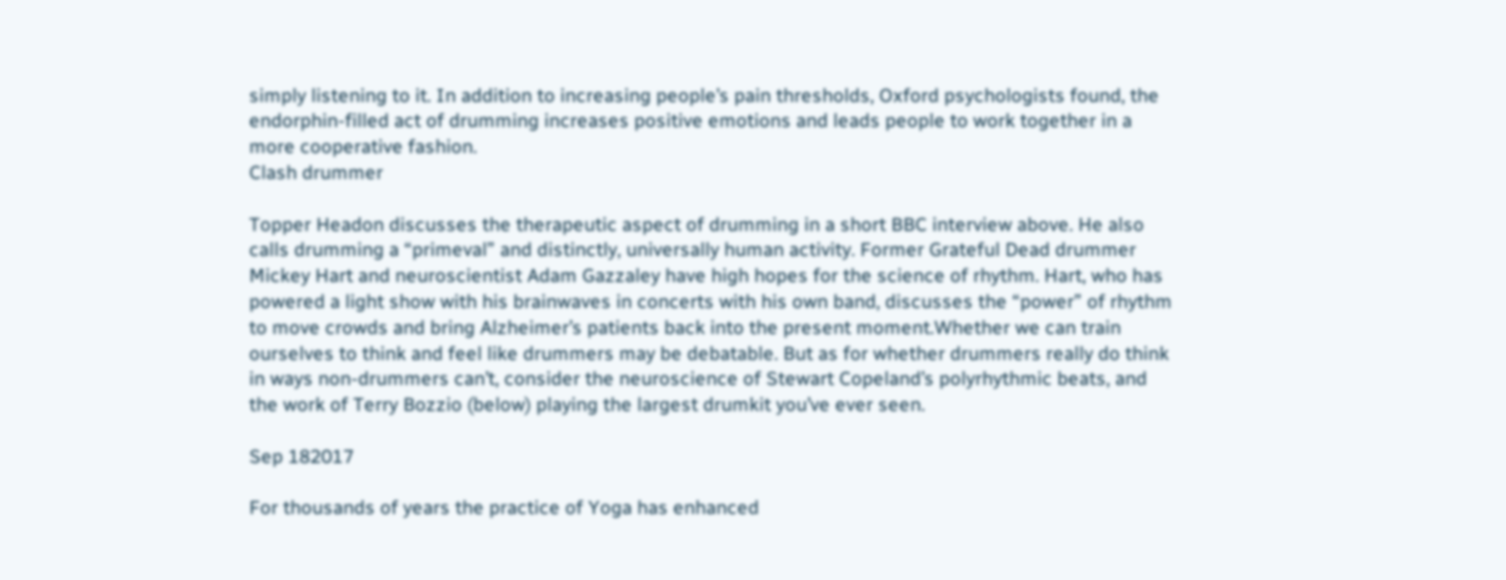simply listening to it. In addition to increasing people’s pain thresholds, Oxford psychologists found, the endorphin-filled act of drumming increases positive emotions and leads people to work together in a more cooperative fashion.
Clash drummer

Topper Headon discusses the therapeutic aspect of drumming in a short BBC interview above. He also calls drumming a “primeval” and distinctly, universally human activity. Former Grateful Dead drummer Mickey Hart and neuroscientist Adam Gazzaley have high hopes for the science of rhythm. Hart, who has powered a light show with his brainwaves in concerts with his own band, discusses the “power” of rhythm to move crowds and bring Alzheimer’s patients back into the present moment.Whether we can train ourselves to think and feel like drummers may be debatable. But as for whether drummers really do think in ways non-drummers can’t, consider the neuroscience of Stewart Copeland’s polyrhythmic beats, and the work of Terry Bozzio (below) playing the largest drumkit you’ve ever seen.

Sep 182017

For thousands of years the practice of Yoga has enhanced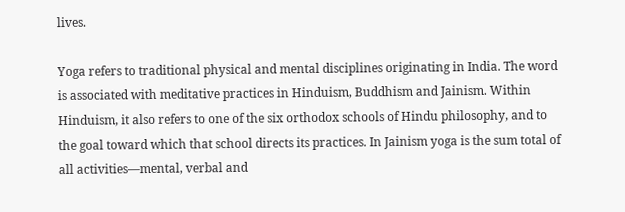lives.

Yoga refers to traditional physical and mental disciplines originating in India. The word is associated with meditative practices in Hinduism, Buddhism and Jainism. Within Hinduism, it also refers to one of the six orthodox schools of Hindu philosophy, and to the goal toward which that school directs its practices. In Jainism yoga is the sum total of all activities—mental, verbal and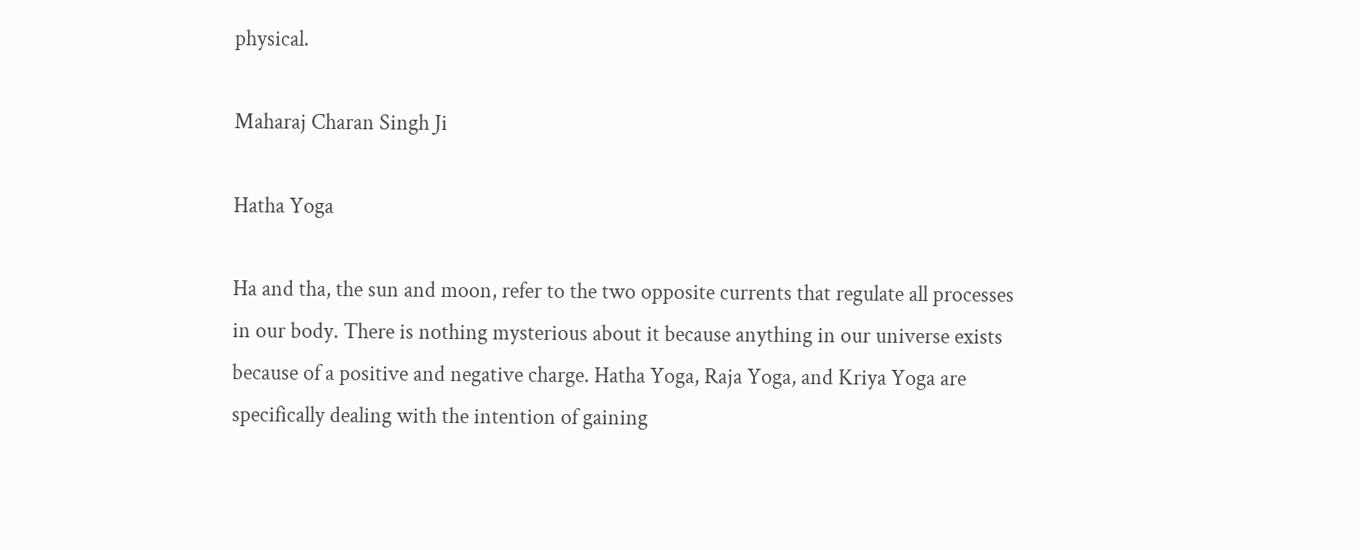physical.

Maharaj Charan Singh Ji

Hatha Yoga

Ha and tha, the sun and moon, refer to the two opposite currents that regulate all processes in our body. There is nothing mysterious about it because anything in our universe exists because of a positive and negative charge. Hatha Yoga, Raja Yoga, and Kriya Yoga are specifically dealing with the intention of gaining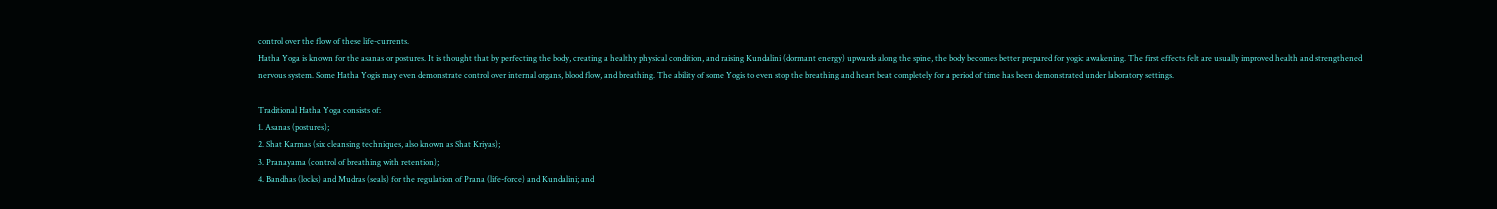control over the flow of these life-currents.
Hatha Yoga is known for the asanas or postures. It is thought that by perfecting the body, creating a healthy physical condition, and raising Kundalini (dormant energy) upwards along the spine, the body becomes better prepared for yogic awakening. The first effects felt are usually improved health and strengthened nervous system. Some Hatha Yogis may even demonstrate control over internal organs, blood flow, and breathing. The ability of some Yogis to even stop the breathing and heart beat completely for a period of time has been demonstrated under laboratory settings.

Traditional Hatha Yoga consists of:
1. Asanas (postures);
2. Shat Karmas (six cleansing techniques, also known as Shat Kriyas);
3. Pranayama (control of breathing with retention);
4. Bandhas (locks) and Mudras (seals) for the regulation of Prana (life-force) and Kundalini; and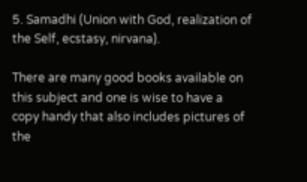5. Samadhi (Union with God, realization of the Self, ecstasy, nirvana).

There are many good books available on this subject and one is wise to have a copy handy that also includes pictures of the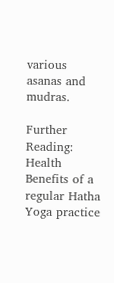various asanas and mudras.

Further Reading: Health Benefits of a regular Hatha Yoga practice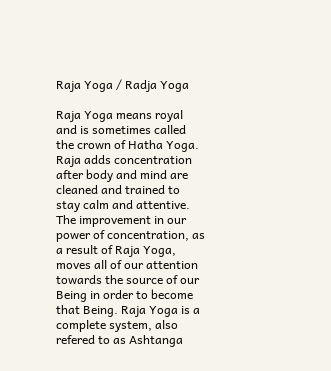Raja Yoga / Radja Yoga

Raja Yoga means royal and is sometimes called the crown of Hatha Yoga. Raja adds concentration after body and mind are cleaned and trained to stay calm and attentive. The improvement in our power of concentration, as a result of Raja Yoga, moves all of our attention towards the source of our Being in order to become that Being. Raja Yoga is a complete system, also refered to as Ashtanga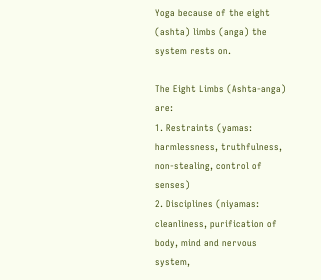Yoga because of the eight (ashta) limbs (anga) the system rests on.

The Eight Limbs (Ashta-anga) are:
1. Restraints (yamas: harmlessness, truthfulness, non-stealing, control of senses)
2. Disciplines (niyamas: cleanliness, purification of body, mind and nervous system,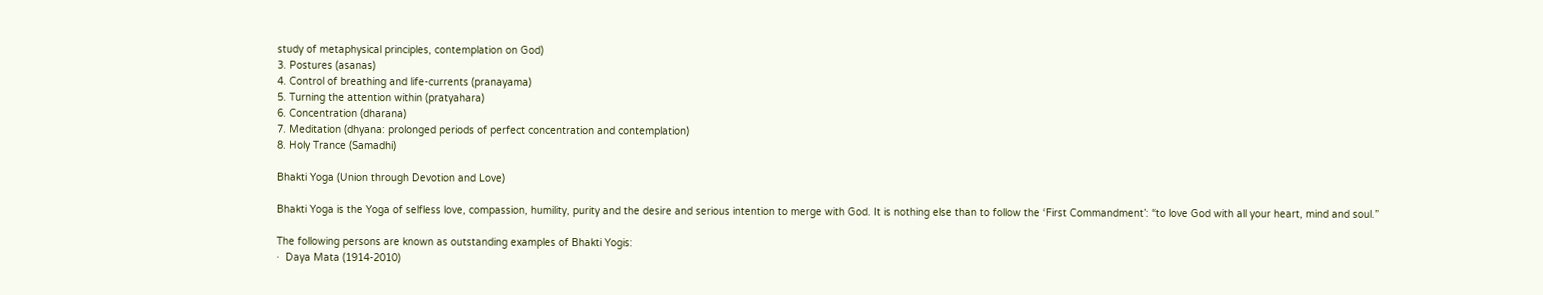study of metaphysical principles, contemplation on God)
3. Postures (asanas)
4. Control of breathing and life-currents (pranayama)
5. Turning the attention within (pratyahara)
6. Concentration (dharana)
7. Meditation (dhyana: prolonged periods of perfect concentration and contemplation)
8. Holy Trance (Samadhi)

Bhakti Yoga (Union through Devotion and Love)

Bhakti Yoga is the Yoga of selfless love, compassion, humility, purity and the desire and serious intention to merge with God. It is nothing else than to follow the ‘First Commandment’: “to love God with all your heart, mind and soul.”

The following persons are known as outstanding examples of Bhakti Yogis:
·  Daya Mata (1914-2010)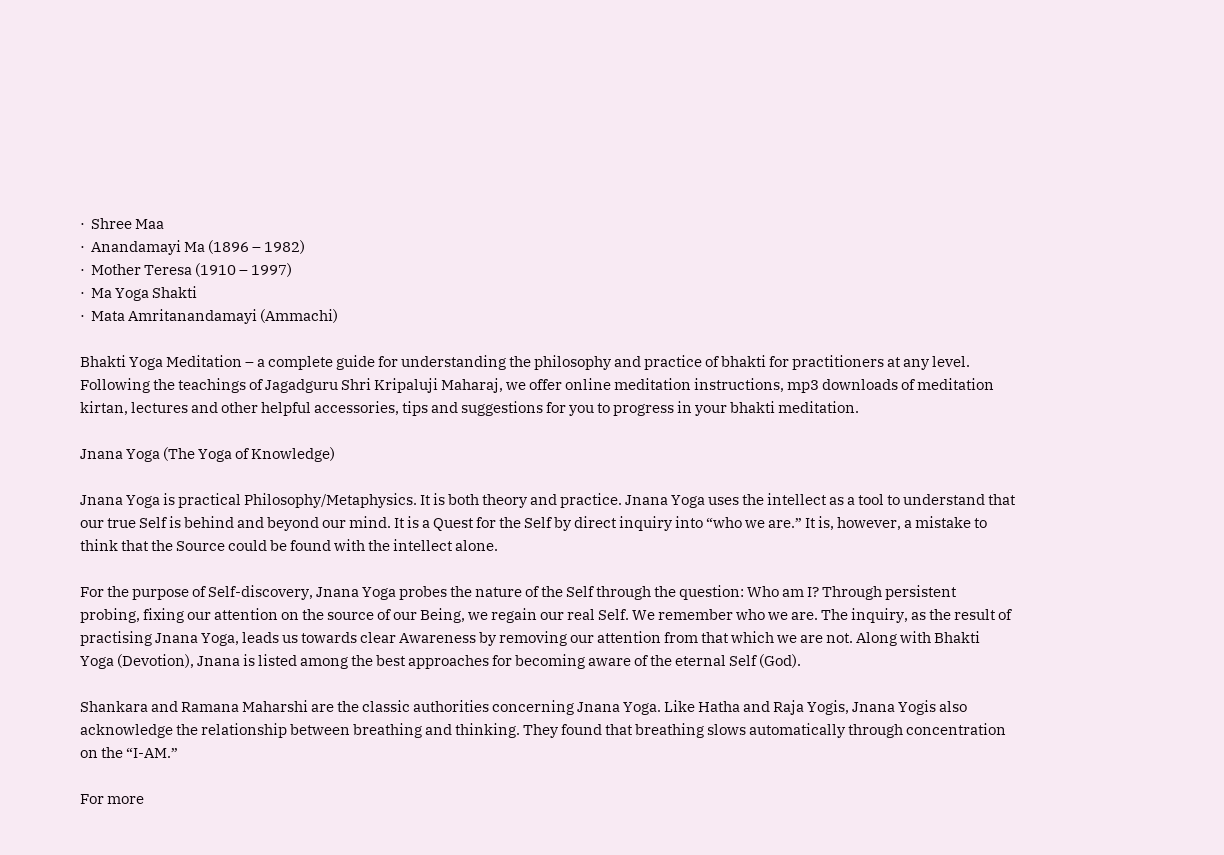·  Shree Maa
·  Anandamayi Ma (1896 – 1982)
·  Mother Teresa (1910 – 1997)
·  Ma Yoga Shakti
·  Mata Amritanandamayi (Ammachi)

Bhakti Yoga Meditation – a complete guide for understanding the philosophy and practice of bhakti for practitioners at any level. Following the teachings of Jagadguru Shri Kripaluji Maharaj, we offer online meditation instructions, mp3 downloads of meditation kirtan, lectures and other helpful accessories, tips and suggestions for you to progress in your bhakti meditation.

Jnana Yoga (The Yoga of Knowledge)

Jnana Yoga is practical Philosophy/Metaphysics. It is both theory and practice. Jnana Yoga uses the intellect as a tool to understand that our true Self is behind and beyond our mind. It is a Quest for the Self by direct inquiry into “who we are.” It is, however, a mistake to think that the Source could be found with the intellect alone.

For the purpose of Self-discovery, Jnana Yoga probes the nature of the Self through the question: Who am I? Through persistent probing, fixing our attention on the source of our Being, we regain our real Self. We remember who we are. The inquiry, as the result of practising Jnana Yoga, leads us towards clear Awareness by removing our attention from that which we are not. Along with Bhakti Yoga (Devotion), Jnana is listed among the best approaches for becoming aware of the eternal Self (God).

Shankara and Ramana Maharshi are the classic authorities concerning Jnana Yoga. Like Hatha and Raja Yogis, Jnana Yogis also acknowledge the relationship between breathing and thinking. They found that breathing slows automatically through concentration on the “I-AM.”

For more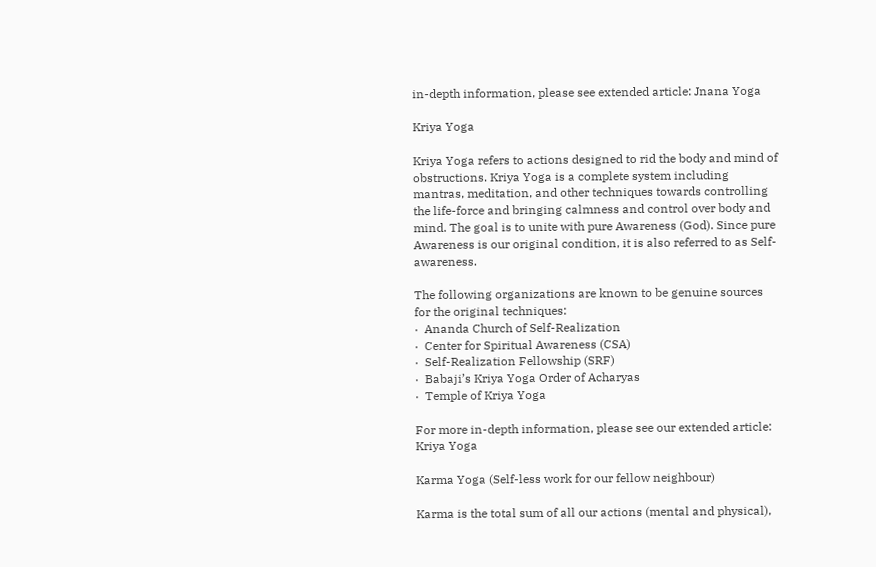in-depth information, please see extended article: Jnana Yoga

Kriya Yoga

Kriya Yoga refers to actions designed to rid the body and mind of obstructions. Kriya Yoga is a complete system including mantras, meditation, and other techniques towards controlling the life-force and bringing calmness and control over body and mind. The goal is to unite with pure Awareness (God). Since pure Awareness is our original condition, it is also referred to as Self-awareness.

The following organizations are known to be genuine sources for the original techniques:
·  Ananda Church of Self-Realization
·  Center for Spiritual Awareness (CSA)
·  Self-Realization Fellowship (SRF)
·  Babaji’s Kriya Yoga Order of Acharyas
·  Temple of Kriya Yoga

For more in-depth information, please see our extended article: Kriya Yoga

Karma Yoga (Self-less work for our fellow neighbour)

Karma is the total sum of all our actions (mental and physical),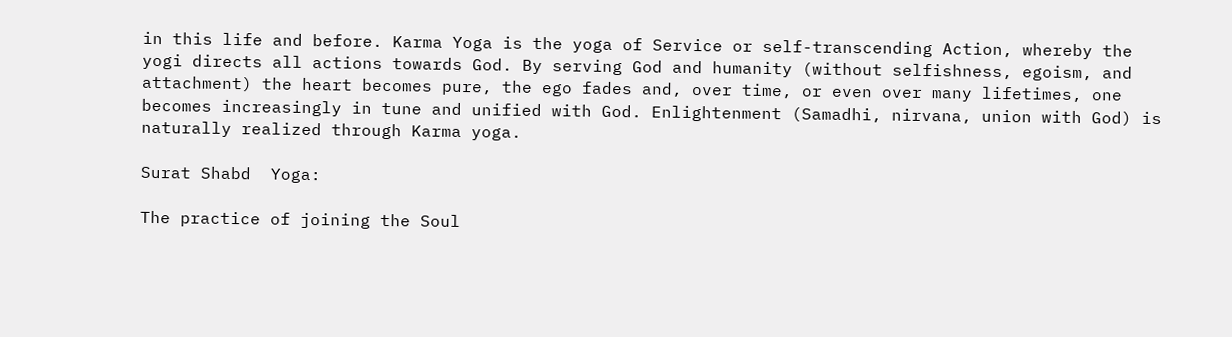in this life and before. Karma Yoga is the yoga of Service or self-transcending Action, whereby the yogi directs all actions towards God. By serving God and humanity (without selfishness, egoism, and attachment) the heart becomes pure, the ego fades and, over time, or even over many lifetimes, one becomes increasingly in tune and unified with God. Enlightenment (Samadhi, nirvana, union with God) is naturally realized through Karma yoga.

Surat Shabd  Yoga:

The practice of joining the Soul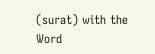(surat) with the Word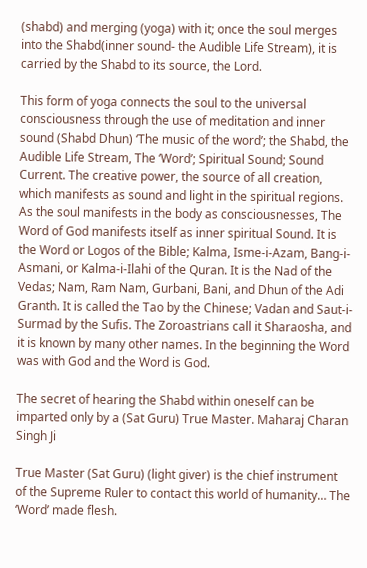(shabd) and merging (yoga) with it; once the soul merges into the Shabd(inner sound- the Audible Life Stream), it is carried by the Shabd to its source, the Lord.

This form of yoga connects the soul to the universal consciousness through the use of meditation and inner sound (Shabd Dhun) ‘The music of the word’; the Shabd, the Audible Life Stream, The ‘Word’; Spiritual Sound; Sound Current. The creative power, the source of all creation, which manifests as sound and light in the spiritual regions. As the soul manifests in the body as consciousnesses, The Word of God manifests itself as inner spiritual Sound. It is the Word or Logos of the Bible; Kalma, Isme-i-Azam, Bang-i-Asmani, or Kalma-i-Ilahi of the Quran. It is the Nad of the Vedas; Nam, Ram Nam, Gurbani, Bani, and Dhun of the Adi Granth. It is called the Tao by the Chinese; Vadan and Saut-i-Surmad by the Sufis. The Zoroastrians call it Sharaosha, and it is known by many other names. In the beginning the Word was with God and the Word is God.

The secret of hearing the Shabd within oneself can be imparted only by a (Sat Guru) True Master. Maharaj Charan Singh Ji

True Master (Sat Guru) (light giver) is the chief instrument of the Supreme Ruler to contact this world of humanity… The ‘Word’ made flesh.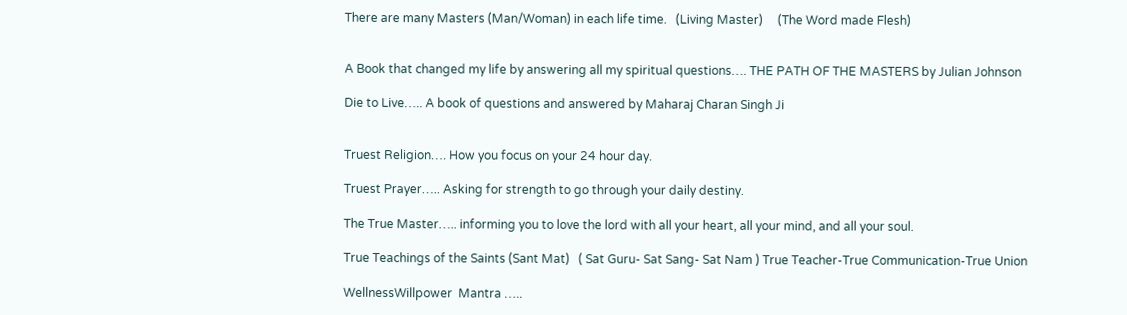There are many Masters (Man/Woman) in each life time.   (Living Master)     (The Word made Flesh)


A Book that changed my life by answering all my spiritual questions…. THE PATH OF THE MASTERS by Julian Johnson

Die to Live….. A book of questions and answered by Maharaj Charan Singh Ji


Truest Religion…. How you focus on your 24 hour day.

Truest Prayer….. Asking for strength to go through your daily destiny.

The True Master….. informing you to love the lord with all your heart, all your mind, and all your soul.

True Teachings of the Saints (Sant Mat)   ( Sat Guru- Sat Sang- Sat Nam ) True Teacher-True Communication-True Union

WellnessWillpower  Mantra …..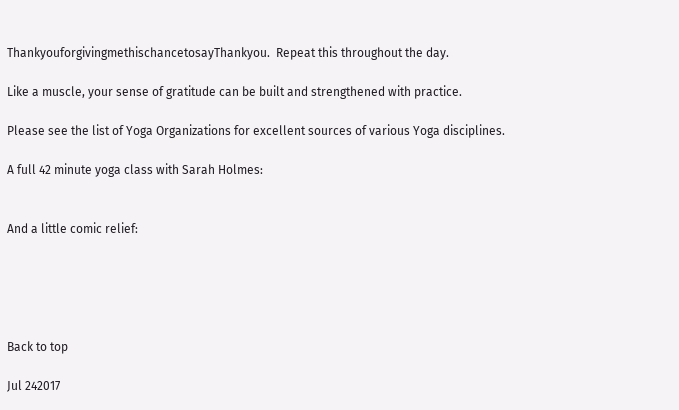ThankyouforgivingmethischancetosayThankyou.  Repeat this throughout the day.

Like a muscle, your sense of gratitude can be built and strengthened with practice.

Please see the list of Yoga Organizations for excellent sources of various Yoga disciplines.

A full 42 minute yoga class with Sarah Holmes:


And a little comic relief:





Back to top

Jul 242017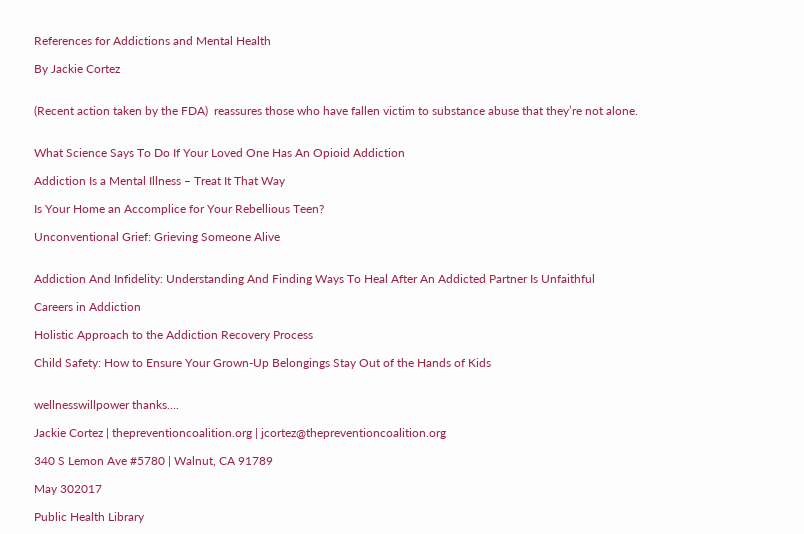References for Addictions and Mental Health

By Jackie Cortez


(Recent action taken by the FDA)  reassures those who have fallen victim to substance abuse that they’re not alone.


What Science Says To Do If Your Loved One Has An Opioid Addiction

Addiction Is a Mental Illness – Treat It That Way

Is Your Home an Accomplice for Your Rebellious Teen?

Unconventional Grief: Grieving Someone Alive


Addiction And Infidelity: Understanding And Finding Ways To Heal After An Addicted Partner Is Unfaithful

Careers in Addiction

Holistic Approach to the Addiction Recovery Process

Child Safety: How to Ensure Your Grown-Up Belongings Stay Out of the Hands of Kids


wellnesswillpower thanks….

Jackie Cortez | thepreventioncoalition.org | jcortez@thepreventioncoalition.org

340 S Lemon Ave #5780 | Walnut, CA 91789

May 302017

Public Health Library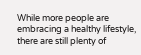While more people are embracing a healthy lifestyle, there are still plenty of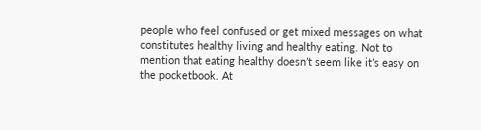people who feel confused or get mixed messages on what constitutes healthy living and healthy eating. Not to mention that eating healthy doesn’t seem like it’s easy on the pocketbook. At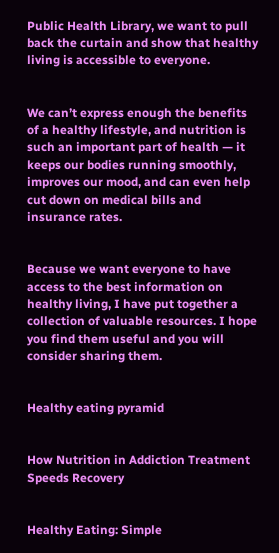Public Health Library, we want to pull back the curtain and show that healthy living is accessible to everyone.


We can’t express enough the benefits of a healthy lifestyle, and nutrition is such an important part of health — it keeps our bodies running smoothly, improves our mood, and can even help cut down on medical bills and insurance rates.


Because we want everyone to have access to the best information on healthy living, I have put together a collection of valuable resources. I hope you find them useful and you will consider sharing them.


Healthy eating pyramid


How Nutrition in Addiction Treatment Speeds Recovery


Healthy Eating: Simple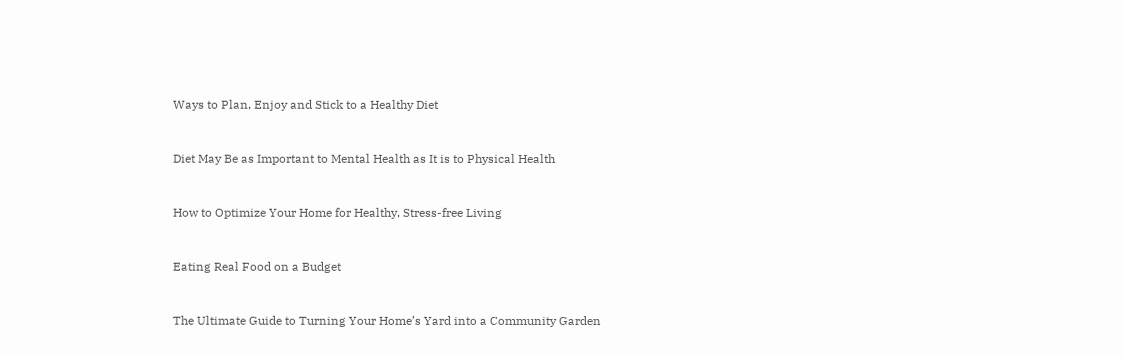Ways to Plan, Enjoy and Stick to a Healthy Diet


Diet May Be as Important to Mental Health as It is to Physical Health


How to Optimize Your Home for Healthy, Stress-free Living


Eating Real Food on a Budget


The Ultimate Guide to Turning Your Home’s Yard into a Community Garden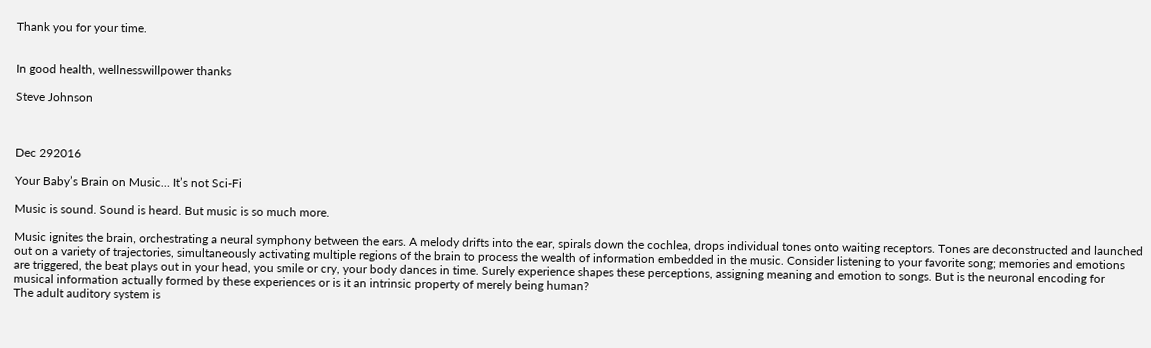Thank you for your time.


In good health, wellnesswillpower thanks

Steve Johnson



Dec 292016

Your Baby’s Brain on Music… It’s not Sci-Fi

Music is sound. Sound is heard. But music is so much more.

Music ignites the brain, orchestrating a neural symphony between the ears. A melody drifts into the ear, spirals down the cochlea, drops individual tones onto waiting receptors. Tones are deconstructed and launched out on a variety of trajectories, simultaneously activating multiple regions of the brain to process the wealth of information embedded in the music. Consider listening to your favorite song; memories and emotions are triggered, the beat plays out in your head, you smile or cry, your body dances in time. Surely experience shapes these perceptions, assigning meaning and emotion to songs. But is the neuronal encoding for musical information actually formed by these experiences or is it an intrinsic property of merely being human?
The adult auditory system is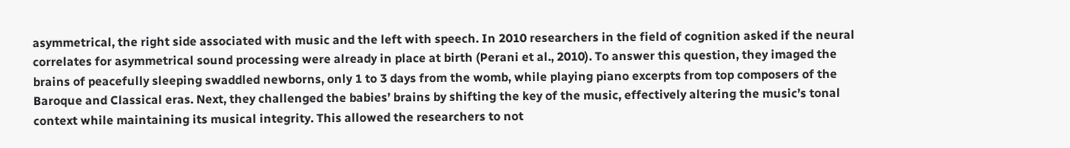asymmetrical, the right side associated with music and the left with speech. In 2010 researchers in the field of cognition asked if the neural correlates for asymmetrical sound processing were already in place at birth (Perani et al., 2010). To answer this question, they imaged the brains of peacefully sleeping swaddled newborns, only 1 to 3 days from the womb, while playing piano excerpts from top composers of the Baroque and Classical eras. Next, they challenged the babies’ brains by shifting the key of the music, effectively altering the music’s tonal context while maintaining its musical integrity. This allowed the researchers to not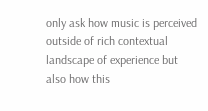only ask how music is perceived outside of rich contextual landscape of experience but also how this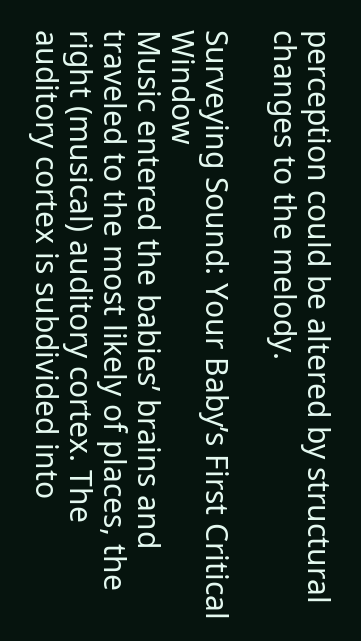perception could be altered by structural changes to the melody.

Surveying Sound: Your Baby’s First Critical Window
Music entered the babies’ brains and traveled to the most likely of places, the right (musical) auditory cortex. The auditory cortex is subdivided into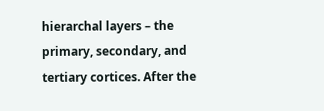hierarchal layers – the primary, secondary, and tertiary cortices. After the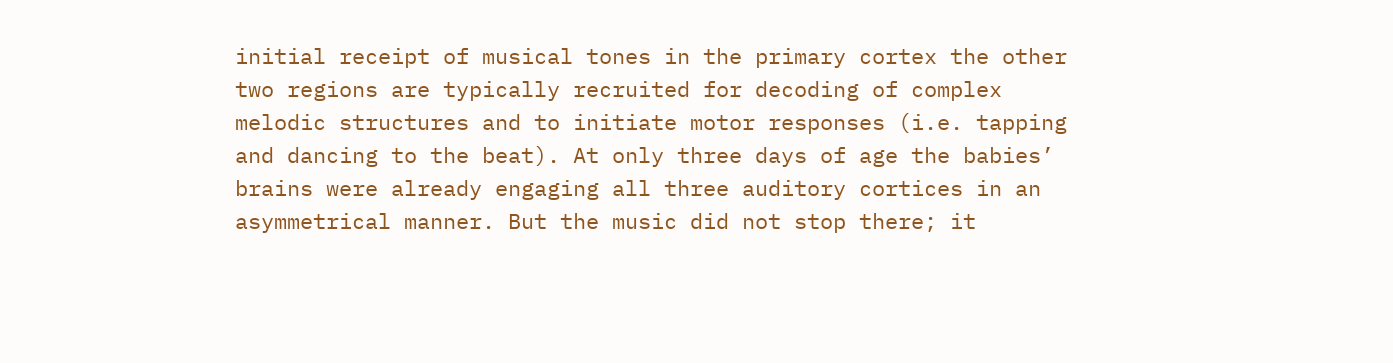initial receipt of musical tones in the primary cortex the other two regions are typically recruited for decoding of complex melodic structures and to initiate motor responses (i.e. tapping and dancing to the beat). At only three days of age the babies’ brains were already engaging all three auditory cortices in an asymmetrical manner. But the music did not stop there; it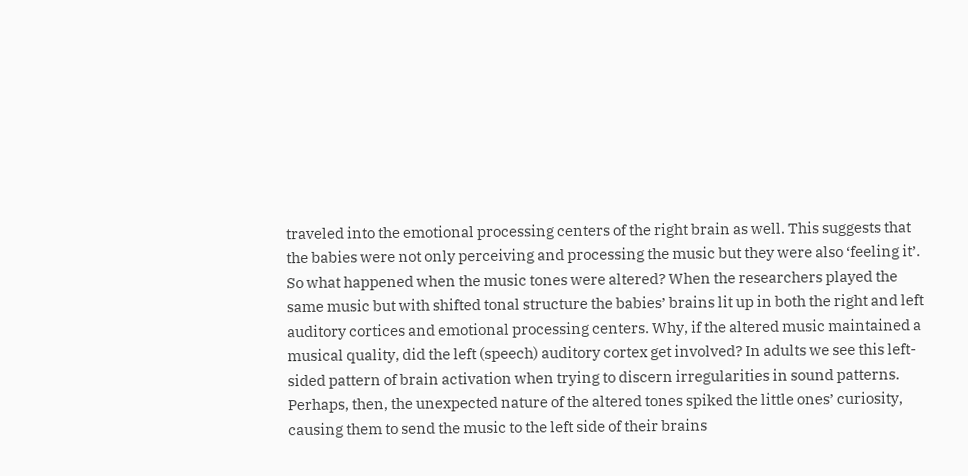traveled into the emotional processing centers of the right brain as well. This suggests that the babies were not only perceiving and processing the music but they were also ‘feeling it’.
So what happened when the music tones were altered? When the researchers played the same music but with shifted tonal structure the babies’ brains lit up in both the right and left auditory cortices and emotional processing centers. Why, if the altered music maintained a musical quality, did the left (speech) auditory cortex get involved? In adults we see this left-sided pattern of brain activation when trying to discern irregularities in sound patterns. Perhaps, then, the unexpected nature of the altered tones spiked the little ones’ curiosity, causing them to send the music to the left side of their brains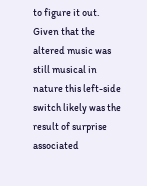to figure it out. Given that the altered music was still musical in nature this left-side switch likely was the result of surprise associated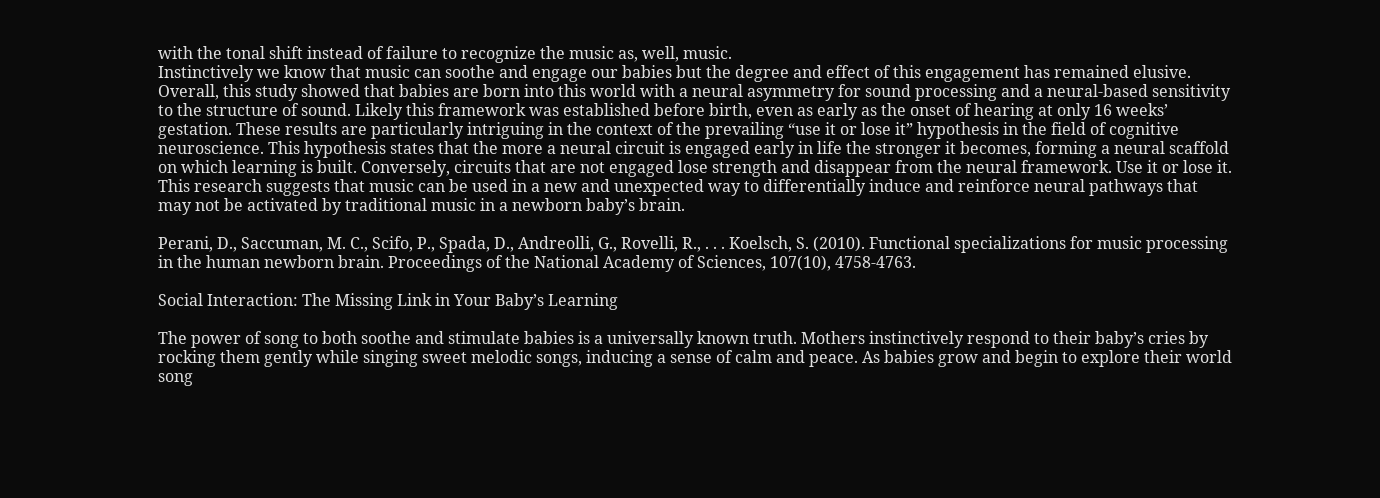with the tonal shift instead of failure to recognize the music as, well, music.
Instinctively we know that music can soothe and engage our babies but the degree and effect of this engagement has remained elusive. Overall, this study showed that babies are born into this world with a neural asymmetry for sound processing and a neural-based sensitivity to the structure of sound. Likely this framework was established before birth, even as early as the onset of hearing at only 16 weeks’ gestation. These results are particularly intriguing in the context of the prevailing “use it or lose it” hypothesis in the field of cognitive neuroscience. This hypothesis states that the more a neural circuit is engaged early in life the stronger it becomes, forming a neural scaffold on which learning is built. Conversely, circuits that are not engaged lose strength and disappear from the neural framework. Use it or lose it. This research suggests that music can be used in a new and unexpected way to differentially induce and reinforce neural pathways that may not be activated by traditional music in a newborn baby’s brain.

Perani, D., Saccuman, M. C., Scifo, P., Spada, D., Andreolli, G., Rovelli, R., . . . Koelsch, S. (2010). Functional specializations for music processing in the human newborn brain. Proceedings of the National Academy of Sciences, 107(10), 4758-4763.

Social Interaction: The Missing Link in Your Baby’s Learning

The power of song to both soothe and stimulate babies is a universally known truth. Mothers instinctively respond to their baby’s cries by rocking them gently while singing sweet melodic songs, inducing a sense of calm and peace. As babies grow and begin to explore their world song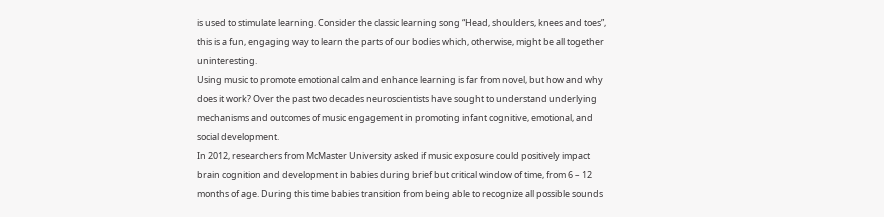is used to stimulate learning. Consider the classic learning song “Head, shoulders, knees and toes”, this is a fun, engaging way to learn the parts of our bodies which, otherwise, might be all together uninteresting.
Using music to promote emotional calm and enhance learning is far from novel, but how and why does it work? Over the past two decades neuroscientists have sought to understand underlying mechanisms and outcomes of music engagement in promoting infant cognitive, emotional, and social development.
In 2012, researchers from McMaster University asked if music exposure could positively impact brain cognition and development in babies during brief but critical window of time, from 6 – 12 months of age. During this time babies transition from being able to recognize all possible sounds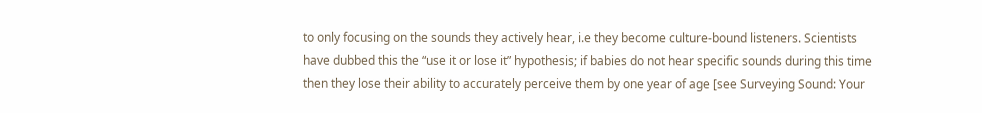to only focusing on the sounds they actively hear, i.e they become culture-bound listeners. Scientists have dubbed this the “use it or lose it” hypothesis; if babies do not hear specific sounds during this time then they lose their ability to accurately perceive them by one year of age [see Surveying Sound: Your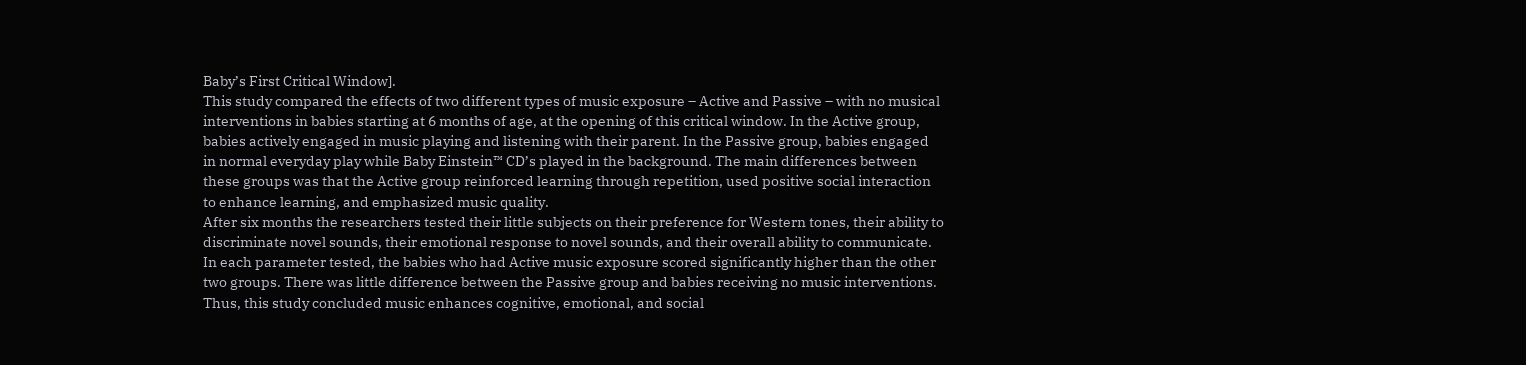Baby’s First Critical Window].
This study compared the effects of two different types of music exposure – Active and Passive – with no musical interventions in babies starting at 6 months of age, at the opening of this critical window. In the Active group, babies actively engaged in music playing and listening with their parent. In the Passive group, babies engaged in normal everyday play while Baby Einstein™ CD’s played in the background. The main differences between these groups was that the Active group reinforced learning through repetition, used positive social interaction to enhance learning, and emphasized music quality.
After six months the researchers tested their little subjects on their preference for Western tones, their ability to discriminate novel sounds, their emotional response to novel sounds, and their overall ability to communicate. In each parameter tested, the babies who had Active music exposure scored significantly higher than the other two groups. There was little difference between the Passive group and babies receiving no music interventions. Thus, this study concluded music enhances cognitive, emotional, and social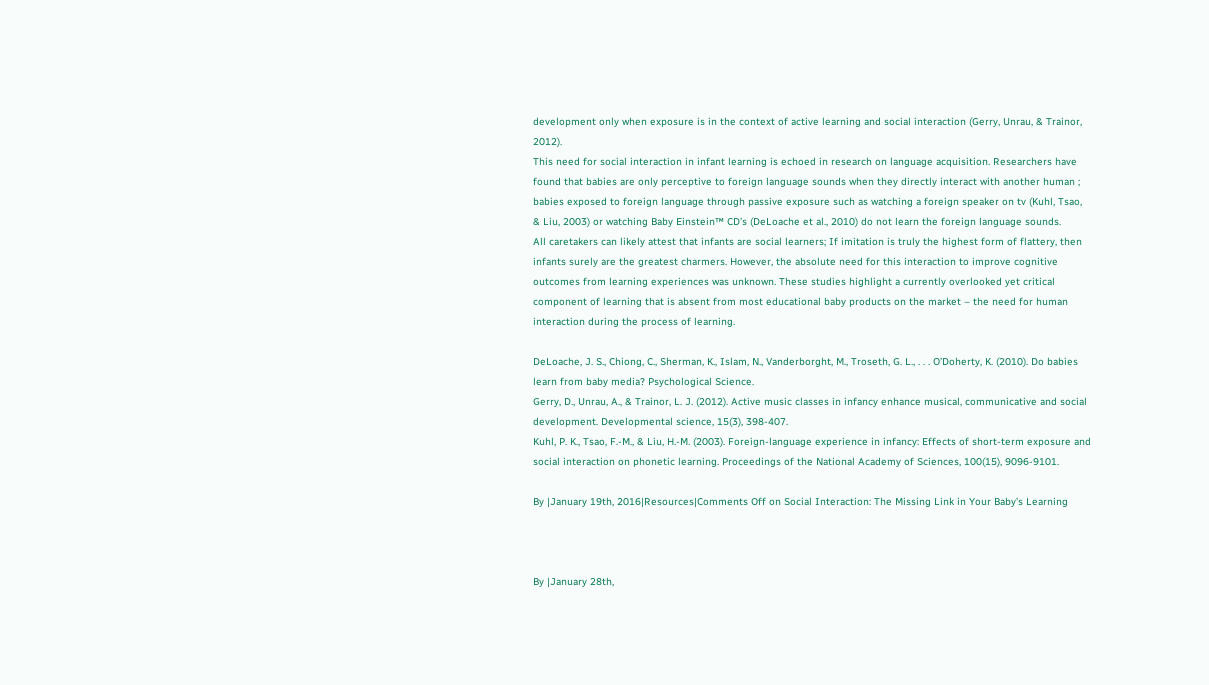development only when exposure is in the context of active learning and social interaction (Gerry, Unrau, & Trainor, 2012).
This need for social interaction in infant learning is echoed in research on language acquisition. Researchers have found that babies are only perceptive to foreign language sounds when they directly interact with another human ; babies exposed to foreign language through passive exposure such as watching a foreign speaker on tv (Kuhl, Tsao, & Liu, 2003) or watching Baby Einstein™ CD’s (DeLoache et al., 2010) do not learn the foreign language sounds.
All caretakers can likely attest that infants are social learners; If imitation is truly the highest form of flattery, then infants surely are the greatest charmers. However, the absolute need for this interaction to improve cognitive outcomes from learning experiences was unknown. These studies highlight a currently overlooked yet critical component of learning that is absent from most educational baby products on the market – the need for human interaction during the process of learning.

DeLoache, J. S., Chiong, C., Sherman, K., Islam, N., Vanderborght, M., Troseth, G. L., . . . O’Doherty, K. (2010). Do babies learn from baby media? Psychological Science.
Gerry, D., Unrau, A., & Trainor, L. J. (2012). Active music classes in infancy enhance musical, communicative and social development. Developmental science, 15(3), 398-407.
Kuhl, P. K., Tsao, F.-M., & Liu, H.-M. (2003). Foreign-language experience in infancy: Effects of short-term exposure and social interaction on phonetic learning. Proceedings of the National Academy of Sciences, 100(15), 9096-9101.

By |January 19th, 2016|Resources|Comments Off on Social Interaction: The Missing Link in Your Baby’s Learning



By |January 28th,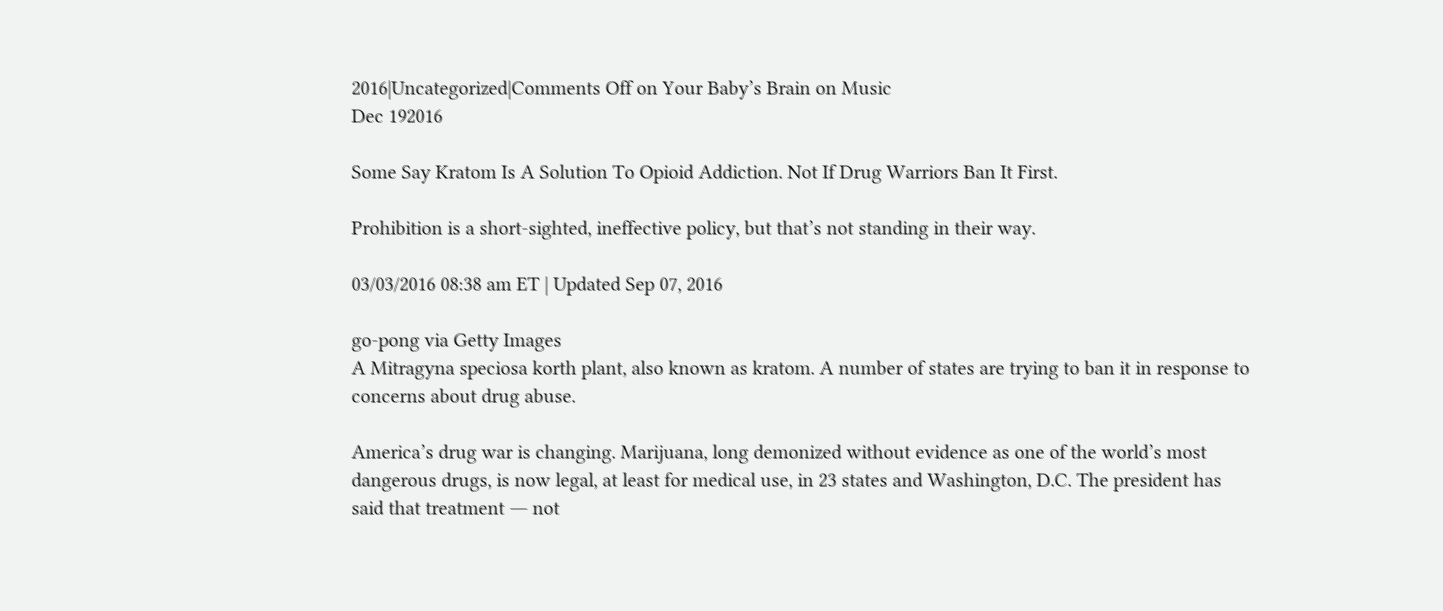2016|Uncategorized|Comments Off on Your Baby’s Brain on Music
Dec 192016

Some Say Kratom Is A Solution To Opioid Addiction. Not If Drug Warriors Ban It First.

Prohibition is a short-sighted, ineffective policy, but that’s not standing in their way.

03/03/2016 08:38 am ET | Updated Sep 07, 2016

go-pong via Getty Images
A Mitragyna speciosa korth plant, also known as kratom. A number of states are trying to ban it in response to concerns about drug abuse.

America’s drug war is changing. Marijuana, long demonized without evidence as one of the world’s most dangerous drugs, is now legal, at least for medical use, in 23 states and Washington, D.C. The president has said that treatment ― not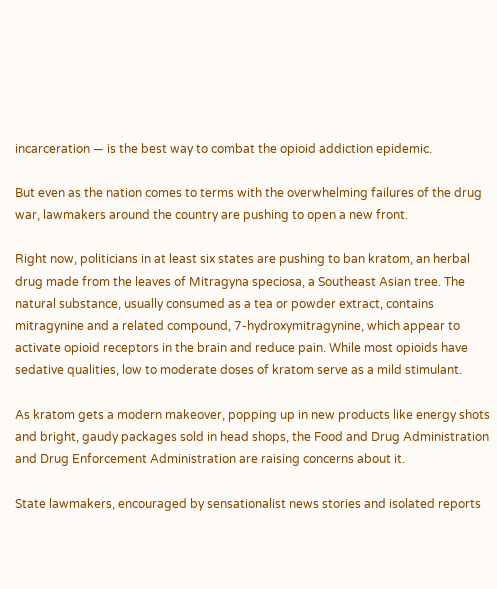incarceration ― is the best way to combat the opioid addiction epidemic.

But even as the nation comes to terms with the overwhelming failures of the drug war, lawmakers around the country are pushing to open a new front.

Right now, politicians in at least six states are pushing to ban kratom, an herbal drug made from the leaves of Mitragyna speciosa, a Southeast Asian tree. The natural substance, usually consumed as a tea or powder extract, contains mitragynine and a related compound, 7-hydroxymitragynine, which appear to activate opioid receptors in the brain and reduce pain. While most opioids have sedative qualities, low to moderate doses of kratom serve as a mild stimulant.

As kratom gets a modern makeover, popping up in new products like energy shots and bright, gaudy packages sold in head shops, the Food and Drug Administration and Drug Enforcement Administration are raising concerns about it.

State lawmakers, encouraged by sensationalist news stories and isolated reports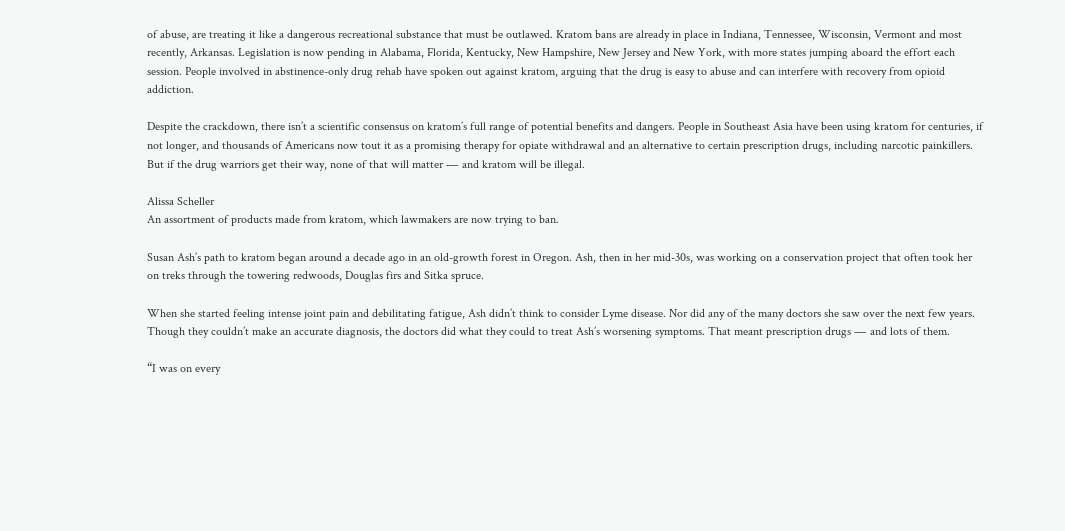of abuse, are treating it like a dangerous recreational substance that must be outlawed. Kratom bans are already in place in Indiana, Tennessee, Wisconsin, Vermont and most recently, Arkansas. Legislation is now pending in Alabama, Florida, Kentucky, New Hampshire, New Jersey and New York, with more states jumping aboard the effort each session. People involved in abstinence-only drug rehab have spoken out against kratom, arguing that the drug is easy to abuse and can interfere with recovery from opioid addiction.

Despite the crackdown, there isn’t a scientific consensus on kratom’s full range of potential benefits and dangers. People in Southeast Asia have been using kratom for centuries, if not longer, and thousands of Americans now tout it as a promising therapy for opiate withdrawal and an alternative to certain prescription drugs, including narcotic painkillers. But if the drug warriors get their way, none of that will matter ― and kratom will be illegal.

Alissa Scheller
An assortment of products made from kratom, which lawmakers are now trying to ban.

Susan Ash’s path to kratom began around a decade ago in an old-growth forest in Oregon. Ash, then in her mid-30s, was working on a conservation project that often took her on treks through the towering redwoods, Douglas firs and Sitka spruce.

When she started feeling intense joint pain and debilitating fatigue, Ash didn’t think to consider Lyme disease. Nor did any of the many doctors she saw over the next few years. Though they couldn’t make an accurate diagnosis, the doctors did what they could to treat Ash’s worsening symptoms. That meant prescription drugs ― and lots of them.

“I was on every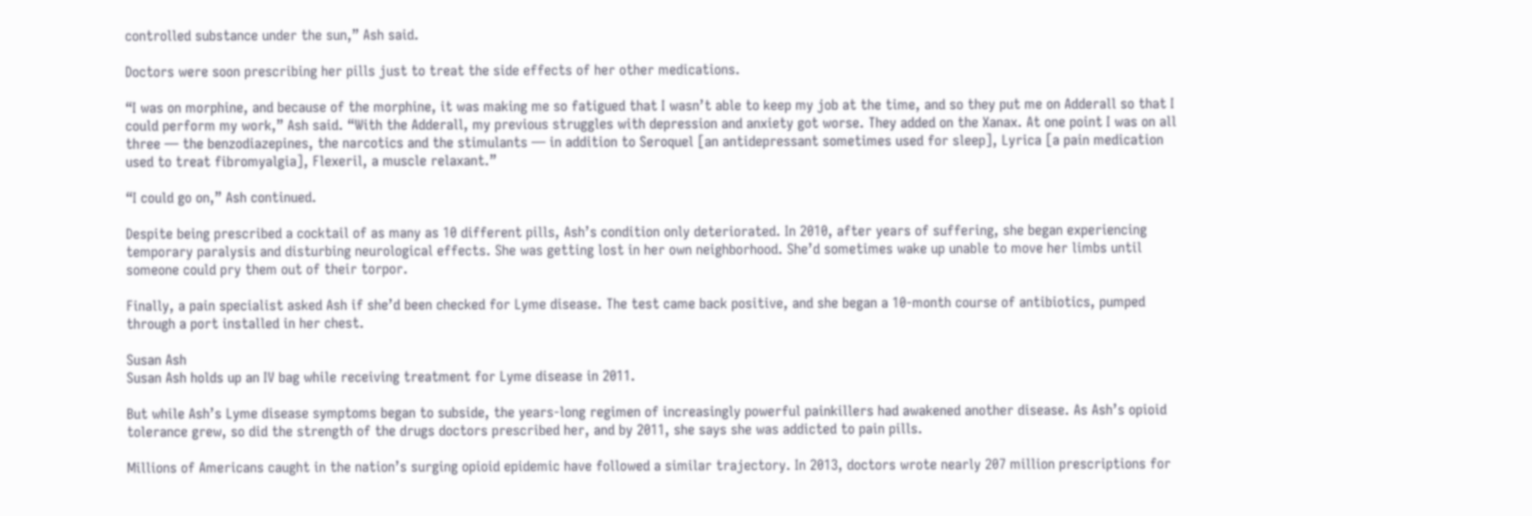controlled substance under the sun,” Ash said.

Doctors were soon prescribing her pills just to treat the side effects of her other medications.

“I was on morphine, and because of the morphine, it was making me so fatigued that I wasn’t able to keep my job at the time, and so they put me on Adderall so that I could perform my work,” Ash said. “With the Adderall, my previous struggles with depression and anxiety got worse. They added on the Xanax. At one point I was on all three ― the benzodiazepines, the narcotics and the stimulants ― in addition to Seroquel [an antidepressant sometimes used for sleep], Lyrica [a pain medication used to treat fibromyalgia], Flexeril, a muscle relaxant.”

“I could go on,” Ash continued.

Despite being prescribed a cocktail of as many as 10 different pills, Ash’s condition only deteriorated. In 2010, after years of suffering, she began experiencing temporary paralysis and disturbing neurological effects. She was getting lost in her own neighborhood. She’d sometimes wake up unable to move her limbs until someone could pry them out of their torpor.

Finally, a pain specialist asked Ash if she’d been checked for Lyme disease. The test came back positive, and she began a 10-month course of antibiotics, pumped through a port installed in her chest.

Susan Ash
Susan Ash holds up an IV bag while receiving treatment for Lyme disease in 2011.

But while Ash’s Lyme disease symptoms began to subside, the years-long regimen of increasingly powerful painkillers had awakened another disease. As Ash’s opioid tolerance grew, so did the strength of the drugs doctors prescribed her, and by 2011, she says she was addicted to pain pills.

Millions of Americans caught in the nation’s surging opioid epidemic have followed a similar trajectory. In 2013, doctors wrote nearly 207 million prescriptions for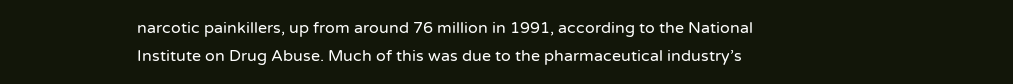narcotic painkillers, up from around 76 million in 1991, according to the National Institute on Drug Abuse. Much of this was due to the pharmaceutical industry’s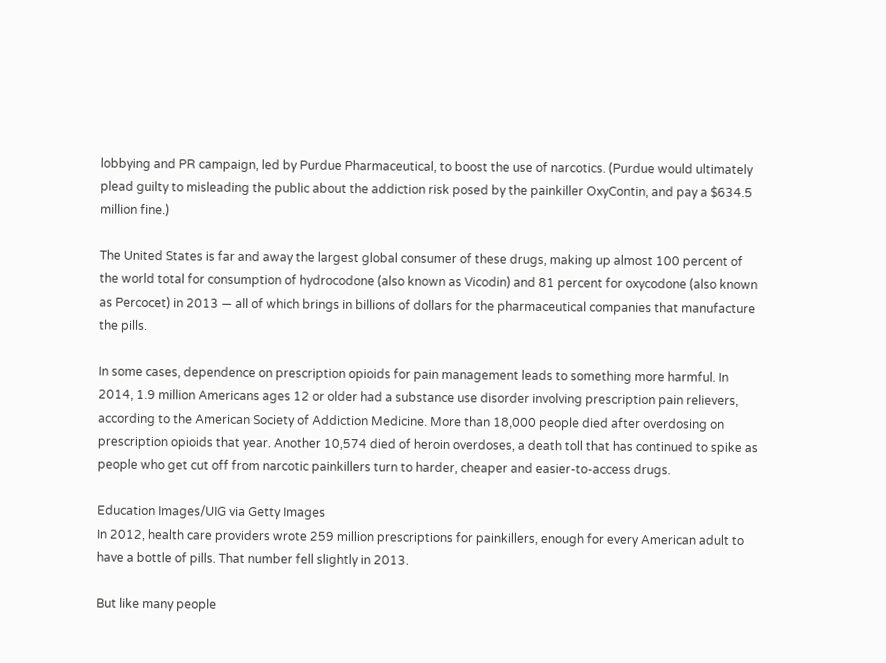lobbying and PR campaign, led by Purdue Pharmaceutical, to boost the use of narcotics. (Purdue would ultimately plead guilty to misleading the public about the addiction risk posed by the painkiller OxyContin, and pay a $634.5 million fine.)

The United States is far and away the largest global consumer of these drugs, making up almost 100 percent of the world total for consumption of hydrocodone (also known as Vicodin) and 81 percent for oxycodone (also known as Percocet) in 2013 — all of which brings in billions of dollars for the pharmaceutical companies that manufacture the pills.

In some cases, dependence on prescription opioids for pain management leads to something more harmful. In 2014, 1.9 million Americans ages 12 or older had a substance use disorder involving prescription pain relievers, according to the American Society of Addiction Medicine. More than 18,000 people died after overdosing on prescription opioids that year. Another 10,574 died of heroin overdoses, a death toll that has continued to spike as people who get cut off from narcotic painkillers turn to harder, cheaper and easier-to-access drugs.

Education Images/UIG via Getty Images
In 2012, health care providers wrote 259 million prescriptions for painkillers, enough for every American adult to have a bottle of pills. That number fell slightly in 2013.

But like many people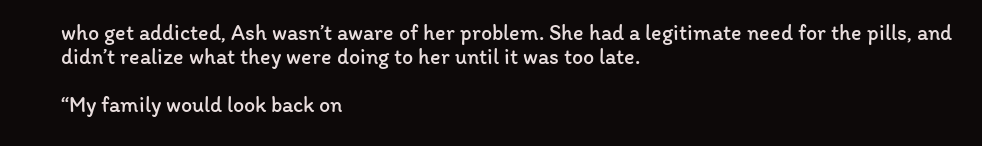who get addicted, Ash wasn’t aware of her problem. She had a legitimate need for the pills, and didn’t realize what they were doing to her until it was too late.

“My family would look back on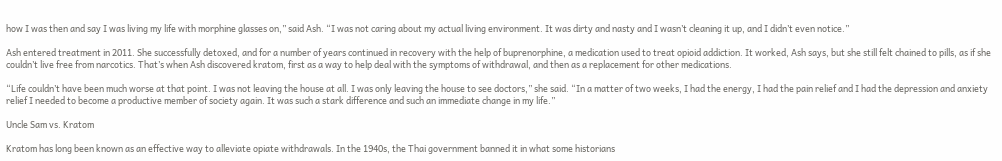how I was then and say I was living my life with morphine glasses on,” said Ash. “I was not caring about my actual living environment. It was dirty and nasty and I wasn’t cleaning it up, and I didn’t even notice.”

Ash entered treatment in 2011. She successfully detoxed, and for a number of years continued in recovery with the help of buprenorphine, a medication used to treat opioid addiction. It worked, Ash says, but she still felt chained to pills, as if she couldn’t live free from narcotics. That’s when Ash discovered kratom, first as a way to help deal with the symptoms of withdrawal, and then as a replacement for other medications.

“Life couldn’t have been much worse at that point. I was not leaving the house at all. I was only leaving the house to see doctors,” she said. “In a matter of two weeks, I had the energy, I had the pain relief and I had the depression and anxiety relief I needed to become a productive member of society again. It was such a stark difference and such an immediate change in my life.”

Uncle Sam vs. Kratom

Kratom has long been known as an effective way to alleviate opiate withdrawals. In the 1940s, the Thai government banned it in what some historians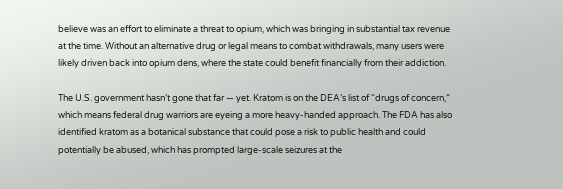believe was an effort to eliminate a threat to opium, which was bringing in substantial tax revenue at the time. Without an alternative drug or legal means to combat withdrawals, many users were likely driven back into opium dens, where the state could benefit financially from their addiction.

The U.S. government hasn’t gone that far — yet. Kratom is on the DEA’s list of “drugs of concern,” which means federal drug warriors are eyeing a more heavy-handed approach. The FDA has also identified kratom as a botanical substance that could pose a risk to public health and could potentially be abused, which has prompted large-scale seizures at the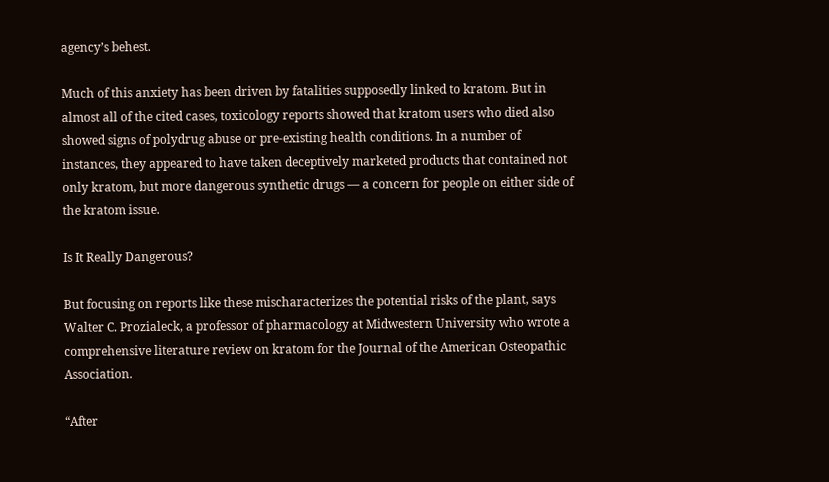agency’s behest.

Much of this anxiety has been driven by fatalities supposedly linked to kratom. But in almost all of the cited cases, toxicology reports showed that kratom users who died also showed signs of polydrug abuse or pre-existing health conditions. In a number of instances, they appeared to have taken deceptively marketed products that contained not only kratom, but more dangerous synthetic drugs — a concern for people on either side of the kratom issue.

Is It Really Dangerous?

But focusing on reports like these mischaracterizes the potential risks of the plant, says Walter C. Prozialeck, a professor of pharmacology at Midwestern University who wrote a comprehensive literature review on kratom for the Journal of the American Osteopathic Association.

“After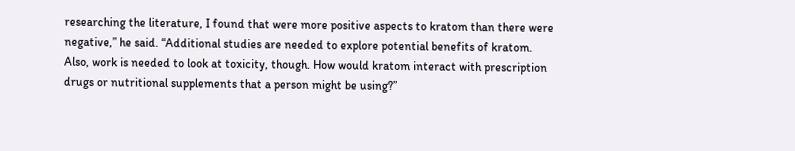researching the literature, I found that were more positive aspects to kratom than there were negative,” he said. “Additional studies are needed to explore potential benefits of kratom. Also, work is needed to look at toxicity, though. How would kratom interact with prescription drugs or nutritional supplements that a person might be using?”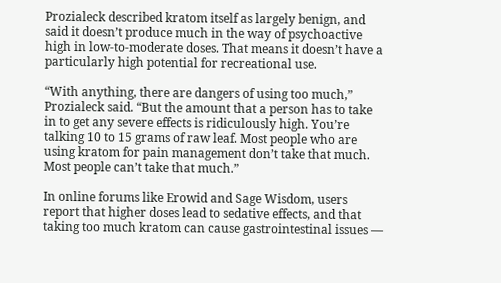Prozialeck described kratom itself as largely benign, and said it doesn’t produce much in the way of psychoactive high in low-to-moderate doses. That means it doesn’t have a particularly high potential for recreational use.

“With anything, there are dangers of using too much,” Prozialeck said. “But the amount that a person has to take in to get any severe effects is ridiculously high. You’re talking 10 to 15 grams of raw leaf. Most people who are using kratom for pain management don’t take that much. Most people can’t take that much.”

In online forums like Erowid and Sage Wisdom, users report that higher doses lead to sedative effects, and that taking too much kratom can cause gastrointestinal issues —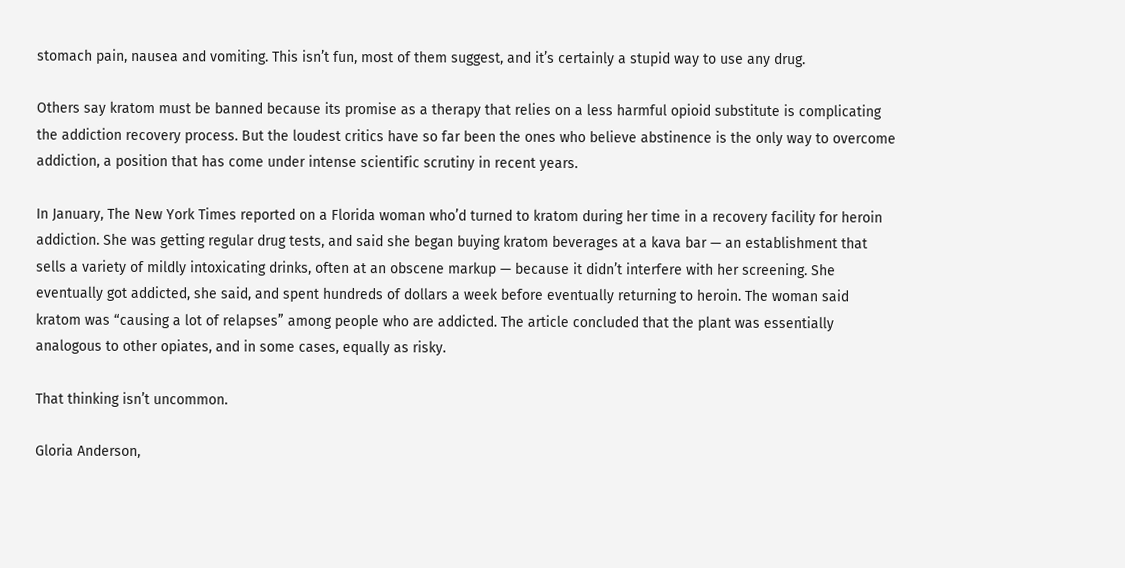stomach pain, nausea and vomiting. This isn’t fun, most of them suggest, and it’s certainly a stupid way to use any drug.

Others say kratom must be banned because its promise as a therapy that relies on a less harmful opioid substitute is complicating the addiction recovery process. But the loudest critics have so far been the ones who believe abstinence is the only way to overcome addiction, a position that has come under intense scientific scrutiny in recent years.

In January, The New York Times reported on a Florida woman who’d turned to kratom during her time in a recovery facility for heroin addiction. She was getting regular drug tests, and said she began buying kratom beverages at a kava bar — an establishment that sells a variety of mildly intoxicating drinks, often at an obscene markup — because it didn’t interfere with her screening. She eventually got addicted, she said, and spent hundreds of dollars a week before eventually returning to heroin. The woman said kratom was “causing a lot of relapses” among people who are addicted. The article concluded that the plant was essentially analogous to other opiates, and in some cases, equally as risky.

That thinking isn’t uncommon.

Gloria Anderson,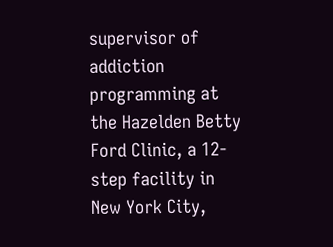supervisor of addiction programming at the Hazelden Betty Ford Clinic, a 12-step facility in New York City,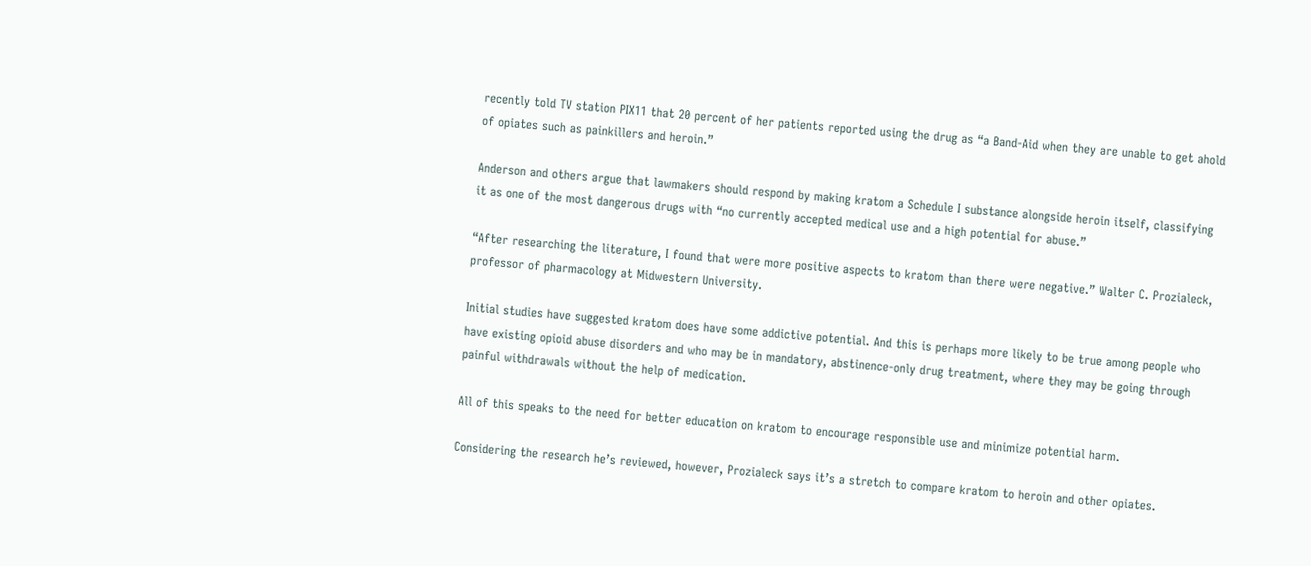recently told TV station PIX11 that 20 percent of her patients reported using the drug as “a Band-Aid when they are unable to get ahold of opiates such as painkillers and heroin.”

Anderson and others argue that lawmakers should respond by making kratom a Schedule I substance alongside heroin itself, classifying it as one of the most dangerous drugs with “no currently accepted medical use and a high potential for abuse.”

“After researching the literature, I found that were more positive aspects to kratom than there were negative.” Walter C. Prozialeck, professor of pharmacology at Midwestern University.

Initial studies have suggested kratom does have some addictive potential. And this is perhaps more likely to be true among people who have existing opioid abuse disorders and who may be in mandatory, abstinence-only drug treatment, where they may be going through painful withdrawals without the help of medication.

All of this speaks to the need for better education on kratom to encourage responsible use and minimize potential harm.

Considering the research he’s reviewed, however, Prozialeck says it’s a stretch to compare kratom to heroin and other opiates.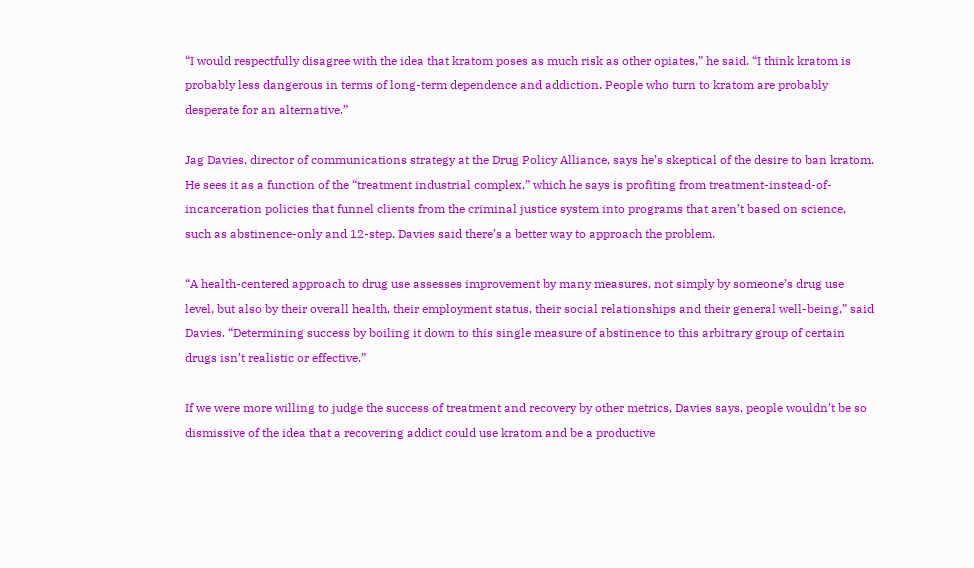“I would respectfully disagree with the idea that kratom poses as much risk as other opiates,” he said. “I think kratom is probably less dangerous in terms of long-term dependence and addiction. People who turn to kratom are probably desperate for an alternative.”

Jag Davies, director of communications strategy at the Drug Policy Alliance, says he’s skeptical of the desire to ban kratom. He sees it as a function of the “treatment industrial complex,” which he says is profiting from treatment-instead-of-incarceration policies that funnel clients from the criminal justice system into programs that aren’t based on science, such as abstinence-only and 12-step. Davies said there’s a better way to approach the problem.

“A health-centered approach to drug use assesses improvement by many measures, not simply by someone’s drug use level, but also by their overall health, their employment status, their social relationships and their general well-being,” said Davies. “Determining success by boiling it down to this single measure of abstinence to this arbitrary group of certain drugs isn’t realistic or effective.”

If we were more willing to judge the success of treatment and recovery by other metrics, Davies says, people wouldn’t be so dismissive of the idea that a recovering addict could use kratom and be a productive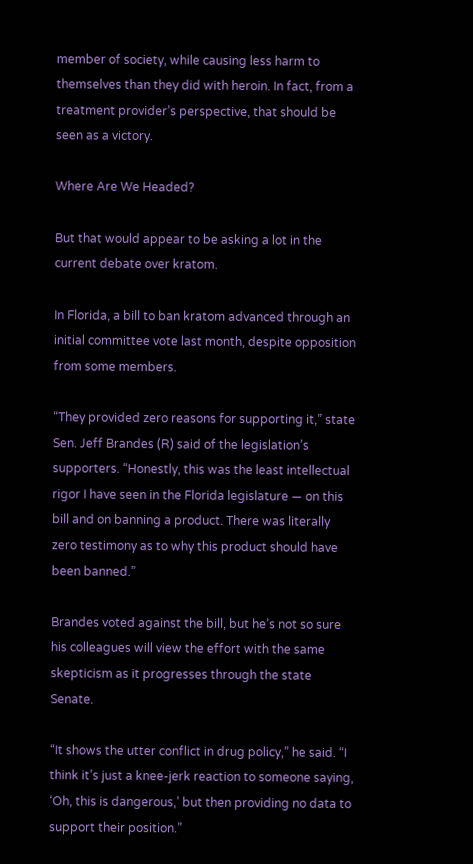member of society, while causing less harm to themselves than they did with heroin. In fact, from a treatment provider’s perspective, that should be seen as a victory.

Where Are We Headed?

But that would appear to be asking a lot in the current debate over kratom.

In Florida, a bill to ban kratom advanced through an initial committee vote last month, despite opposition from some members.

“They provided zero reasons for supporting it,” state Sen. Jeff Brandes (R) said of the legislation’s supporters. “Honestly, this was the least intellectual rigor I have seen in the Florida legislature — on this bill and on banning a product. There was literally zero testimony as to why this product should have been banned.”

Brandes voted against the bill, but he’s not so sure his colleagues will view the effort with the same skepticism as it progresses through the state Senate.

“It shows the utter conflict in drug policy,” he said. “I think it’s just a knee-jerk reaction to someone saying, ‘Oh, this is dangerous,’ but then providing no data to support their position.”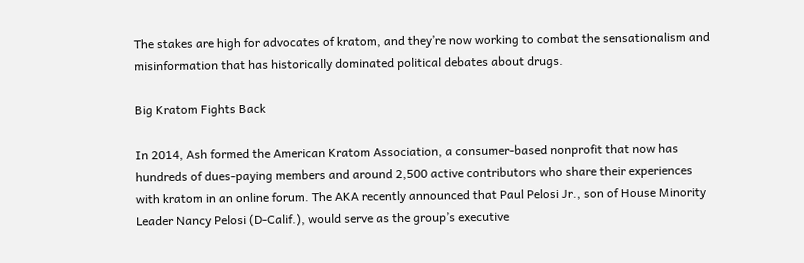The stakes are high for advocates of kratom, and they’re now working to combat the sensationalism and misinformation that has historically dominated political debates about drugs.

Big Kratom Fights Back

In 2014, Ash formed the American Kratom Association, a consumer-based nonprofit that now has hundreds of dues-paying members and around 2,500 active contributors who share their experiences with kratom in an online forum. The AKA recently announced that Paul Pelosi Jr., son of House Minority Leader Nancy Pelosi (D-Calif.), would serve as the group’s executive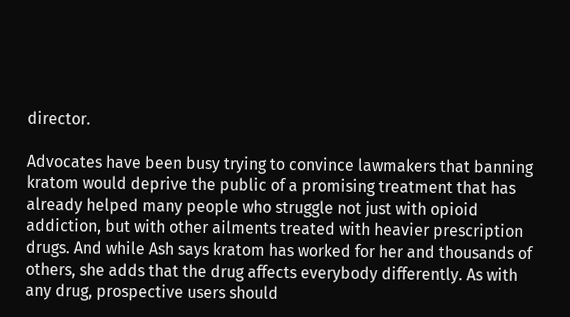director.

Advocates have been busy trying to convince lawmakers that banning kratom would deprive the public of a promising treatment that has already helped many people who struggle not just with opioid addiction, but with other ailments treated with heavier prescription drugs. And while Ash says kratom has worked for her and thousands of others, she adds that the drug affects everybody differently. As with any drug, prospective users should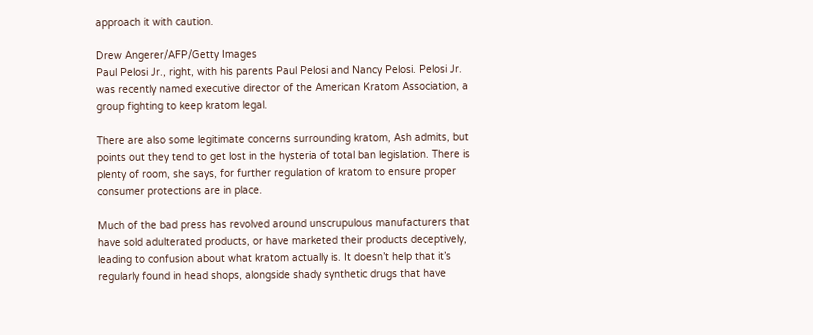approach it with caution.

Drew Angerer/AFP/Getty Images
Paul Pelosi Jr., right, with his parents Paul Pelosi and Nancy Pelosi. Pelosi Jr. was recently named executive director of the American Kratom Association, a group fighting to keep kratom legal.

There are also some legitimate concerns surrounding kratom, Ash admits, but points out they tend to get lost in the hysteria of total ban legislation. There is plenty of room, she says, for further regulation of kratom to ensure proper consumer protections are in place.

Much of the bad press has revolved around unscrupulous manufacturers that have sold adulterated products, or have marketed their products deceptively, leading to confusion about what kratom actually is. It doesn’t help that it’s regularly found in head shops, alongside shady synthetic drugs that have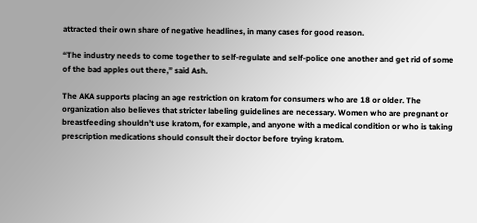attracted their own share of negative headlines, in many cases for good reason.

“The industry needs to come together to self-regulate and self-police one another and get rid of some of the bad apples out there,” said Ash.

The AKA supports placing an age restriction on kratom for consumers who are 18 or older. The organization also believes that stricter labeling guidelines are necessary. Women who are pregnant or breastfeeding shouldn’t use kratom, for example, and anyone with a medical condition or who is taking prescription medications should consult their doctor before trying kratom.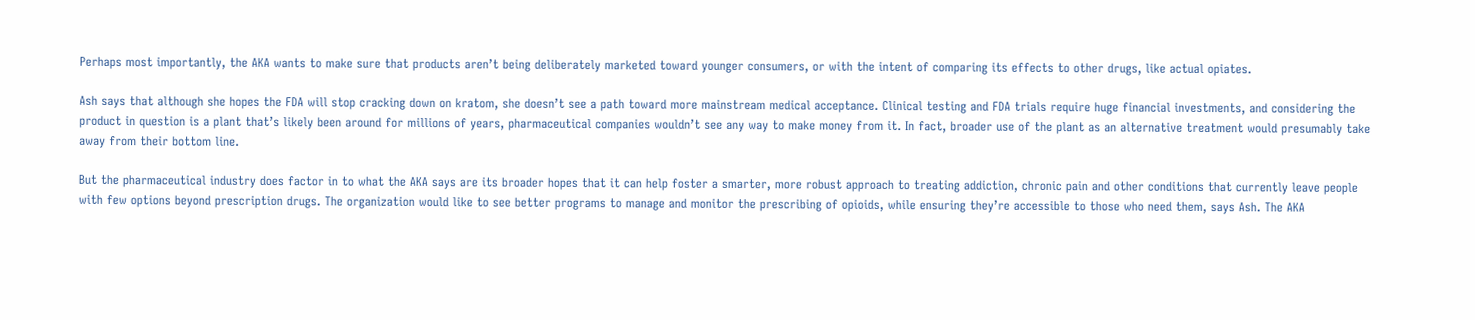Perhaps most importantly, the AKA wants to make sure that products aren’t being deliberately marketed toward younger consumers, or with the intent of comparing its effects to other drugs, like actual opiates.

Ash says that although she hopes the FDA will stop cracking down on kratom, she doesn’t see a path toward more mainstream medical acceptance. Clinical testing and FDA trials require huge financial investments, and considering the product in question is a plant that’s likely been around for millions of years, pharmaceutical companies wouldn’t see any way to make money from it. In fact, broader use of the plant as an alternative treatment would presumably take away from their bottom line.

But the pharmaceutical industry does factor in to what the AKA says are its broader hopes that it can help foster a smarter, more robust approach to treating addiction, chronic pain and other conditions that currently leave people with few options beyond prescription drugs. The organization would like to see better programs to manage and monitor the prescribing of opioids, while ensuring they’re accessible to those who need them, says Ash. The AKA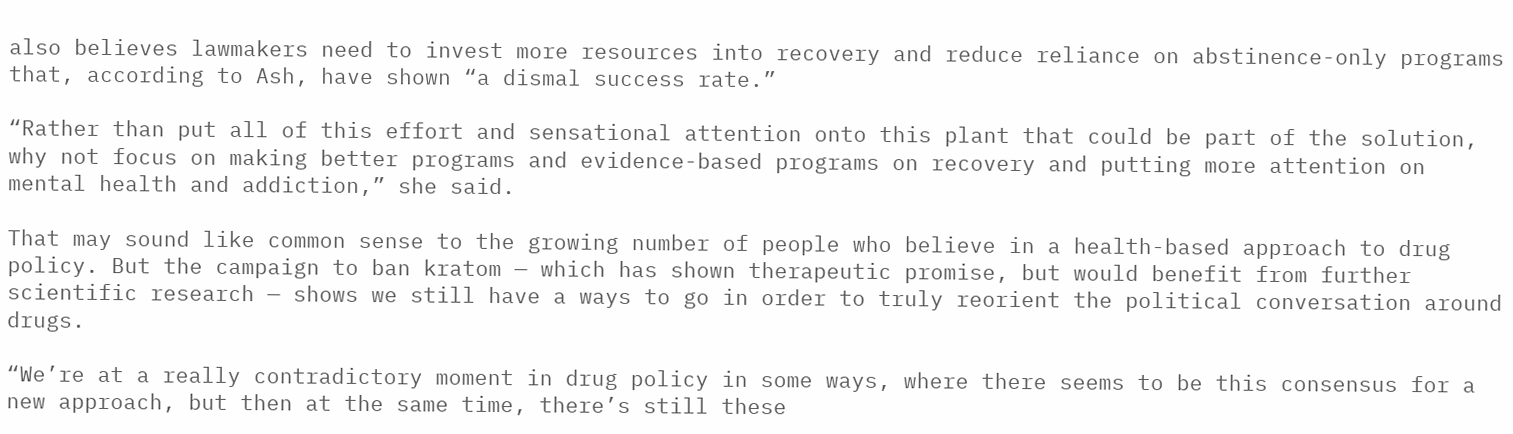also believes lawmakers need to invest more resources into recovery and reduce reliance on abstinence-only programs that, according to Ash, have shown “a dismal success rate.”

“Rather than put all of this effort and sensational attention onto this plant that could be part of the solution, why not focus on making better programs and evidence-based programs on recovery and putting more attention on mental health and addiction,” she said.

That may sound like common sense to the growing number of people who believe in a health-based approach to drug policy. But the campaign to ban kratom — which has shown therapeutic promise, but would benefit from further scientific research — shows we still have a ways to go in order to truly reorient the political conversation around drugs.

“We’re at a really contradictory moment in drug policy in some ways, where there seems to be this consensus for a new approach, but then at the same time, there’s still these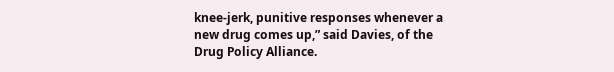knee-jerk, punitive responses whenever a new drug comes up,” said Davies, of the Drug Policy Alliance.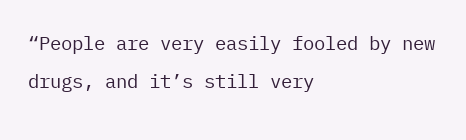“People are very easily fooled by new drugs, and it’s still very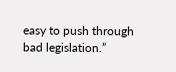easy to push through bad legislation.”